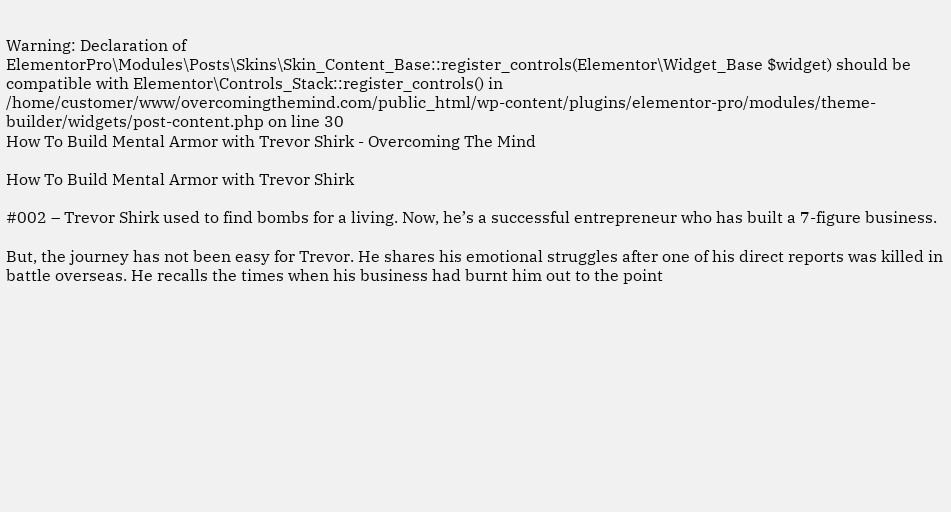Warning: Declaration of ElementorPro\Modules\Posts\Skins\Skin_Content_Base::register_controls(Elementor\Widget_Base $widget) should be compatible with Elementor\Controls_Stack::register_controls() in /home/customer/www/overcomingthemind.com/public_html/wp-content/plugins/elementor-pro/modules/theme-builder/widgets/post-content.php on line 30
How To Build Mental Armor with Trevor Shirk - Overcoming The Mind

How To Build Mental Armor with Trevor Shirk

#002 – Trevor Shirk used to find bombs for a living. Now, he’s a successful entrepreneur who has built a 7-figure business.

But, the journey has not been easy for Trevor. He shares his emotional struggles after one of his direct reports was killed in battle overseas. He recalls the times when his business had burnt him out to the point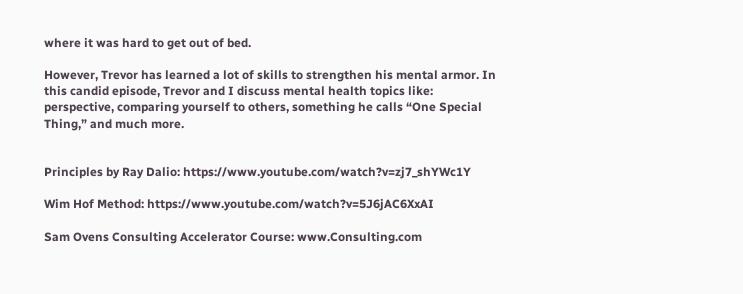where it was hard to get out of bed.

However, Trevor has learned a lot of skills to strengthen his mental armor. In this candid episode, Trevor and I discuss mental health topics like: perspective, comparing yourself to others, something he calls “One Special Thing,” and much more.


Principles by Ray Dalio: https://www.youtube.com/watch?v=zj7_shYWc1Y

Wim Hof Method: https://www.youtube.com/watch?v=5J6jAC6XxAI

Sam Ovens Consulting Accelerator Course: www.Consulting.com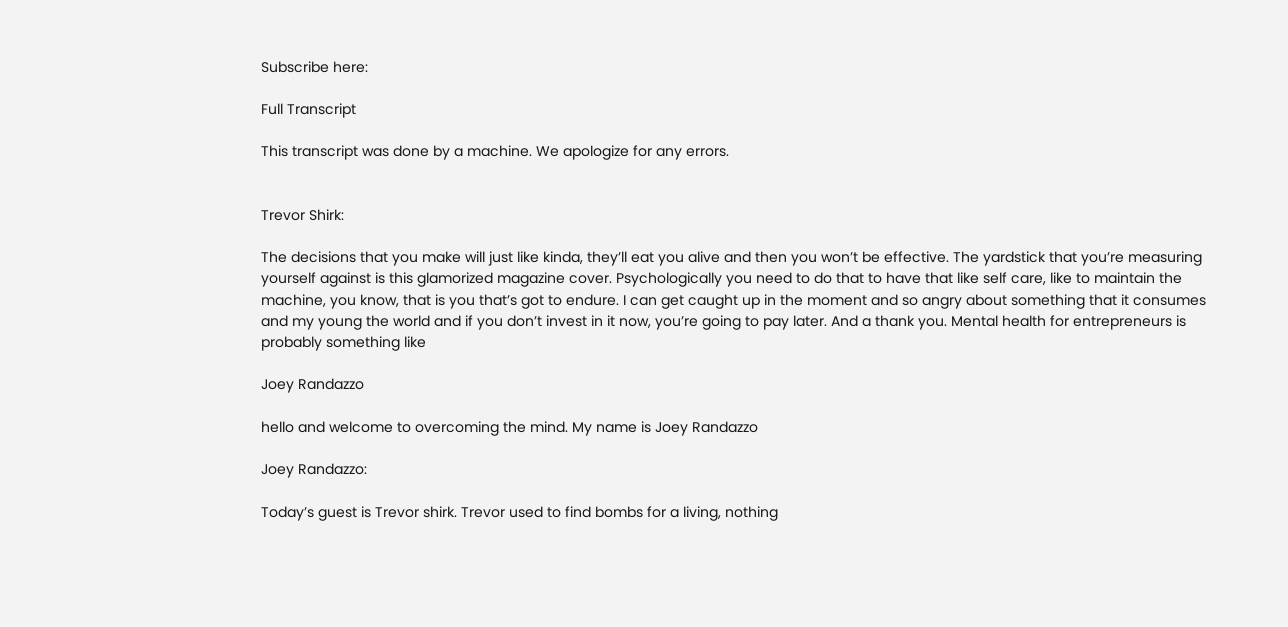Subscribe here:

Full Transcript

This transcript was done by a machine. We apologize for any errors.


Trevor Shirk:

The decisions that you make will just like kinda, they’ll eat you alive and then you won’t be effective. The yardstick that you’re measuring yourself against is this glamorized magazine cover. Psychologically you need to do that to have that like self care, like to maintain the machine, you know, that is you that’s got to endure. I can get caught up in the moment and so angry about something that it consumes and my young the world and if you don’t invest in it now, you’re going to pay later. And a thank you. Mental health for entrepreneurs is probably something like

Joey Randazzo

hello and welcome to overcoming the mind. My name is Joey Randazzo

Joey Randazzo:

Today’s guest is Trevor shirk. Trevor used to find bombs for a living, nothing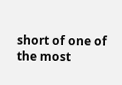short of one of the most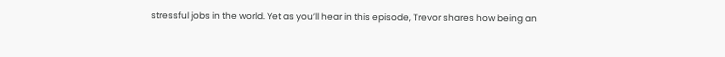stressful jobs in the world. Yet as you’ll hear in this episode, Trevor shares how being an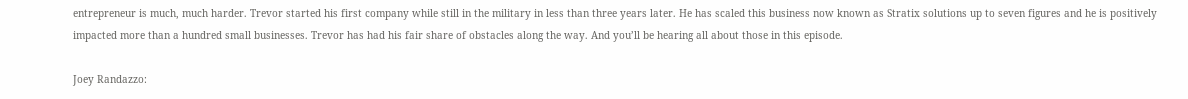entrepreneur is much, much harder. Trevor started his first company while still in the military in less than three years later. He has scaled this business now known as Stratix solutions up to seven figures and he is positively impacted more than a hundred small businesses. Trevor has had his fair share of obstacles along the way. And you’ll be hearing all about those in this episode.

Joey Randazzo: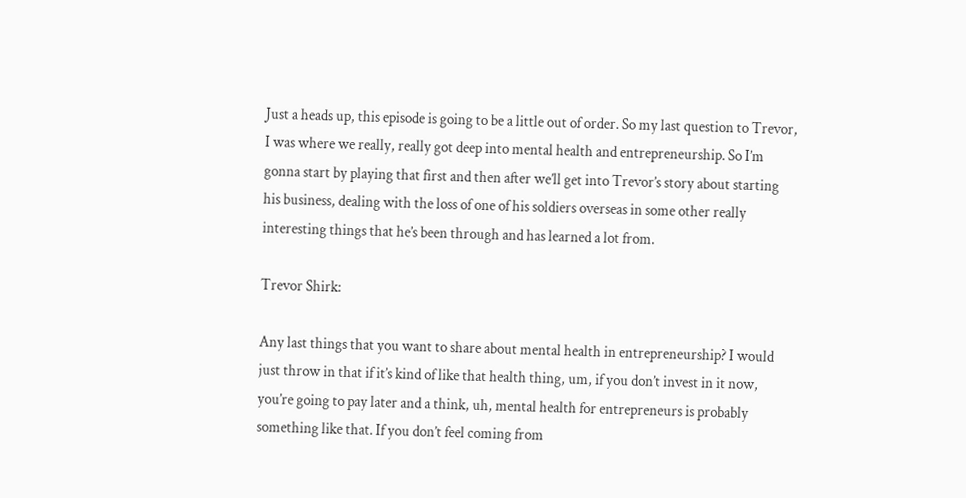Just a heads up, this episode is going to be a little out of order. So my last question to Trevor, I was where we really, really got deep into mental health and entrepreneurship. So I’m gonna start by playing that first and then after we’ll get into Trevor’s story about starting his business, dealing with the loss of one of his soldiers overseas in some other really interesting things that he’s been through and has learned a lot from.

Trevor Shirk:

Any last things that you want to share about mental health in entrepreneurship? I would just throw in that if it’s kind of like that health thing, um, if you don’t invest in it now, you’re going to pay later and a think, uh, mental health for entrepreneurs is probably something like that. If you don’t feel coming from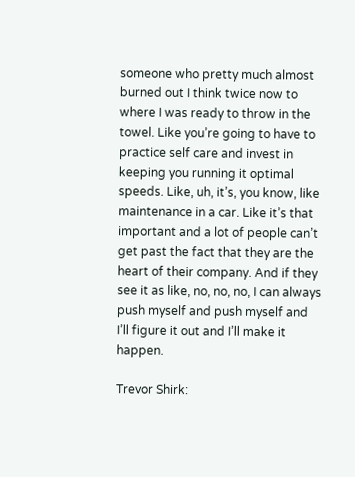someone who pretty much almost burned out I think twice now to where I was ready to throw in the towel. Like you’re going to have to practice self care and invest in keeping you running it optimal speeds. Like, uh, it’s, you know, like maintenance in a car. Like it’s that important and a lot of people can’t get past the fact that they are the heart of their company. And if they see it as like, no, no, no, I can always push myself and push myself and I’ll figure it out and I’ll make it happen.

Trevor Shirk: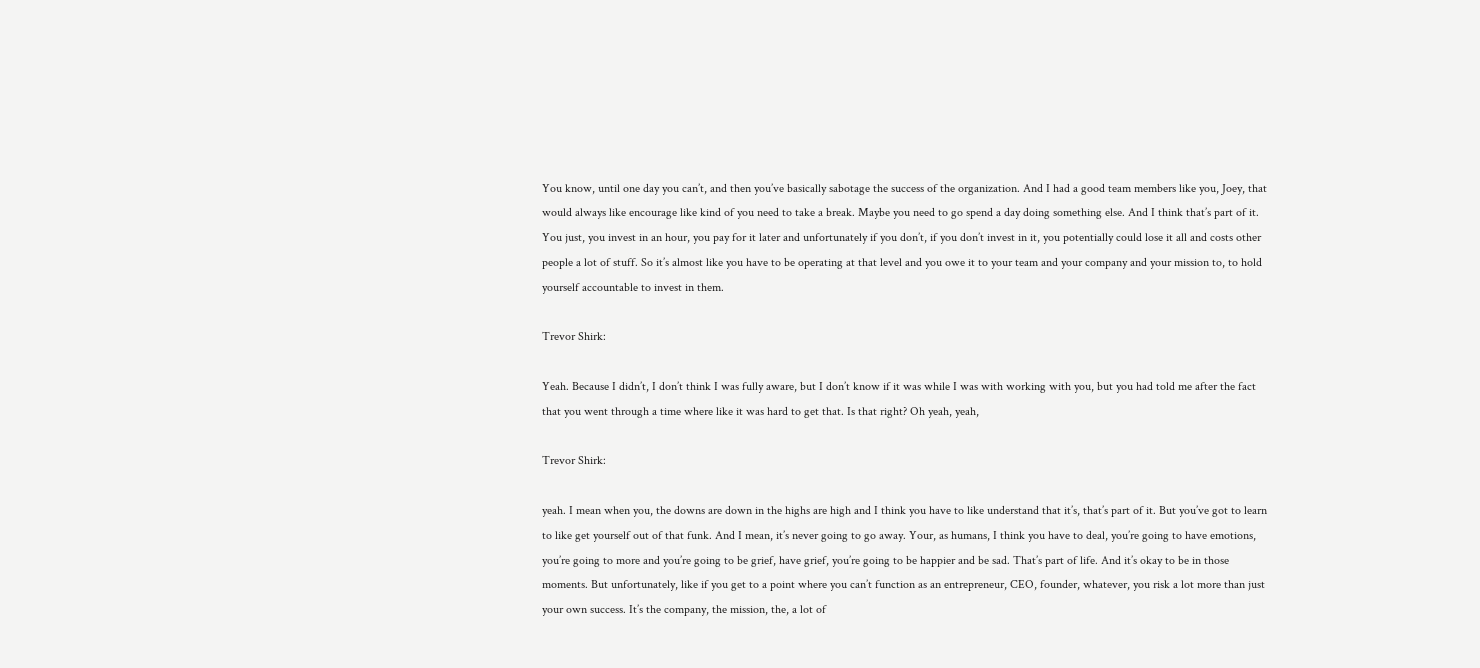You know, until one day you can’t, and then you’ve basically sabotage the success of the organization. And I had a good team members like you, Joey, that would always like encourage like kind of you need to take a break. Maybe you need to go spend a day doing something else. And I think that’s part of it. You just, you invest in an hour, you pay for it later and unfortunately if you don’t, if you don’t invest in it, you potentially could lose it all and costs other people a lot of stuff. So it’s almost like you have to be operating at that level and you owe it to your team and your company and your mission to, to hold yourself accountable to invest in them.

Trevor Shirk:

Yeah. Because I didn’t, I don’t think I was fully aware, but I don’t know if it was while I was with working with you, but you had told me after the fact that you went through a time where like it was hard to get that. Is that right? Oh yeah, yeah,

Trevor Shirk:

yeah. I mean when you, the downs are down in the highs are high and I think you have to like understand that it’s, that’s part of it. But you’ve got to learn to like get yourself out of that funk. And I mean, it’s never going to go away. Your, as humans, I think you have to deal, you’re going to have emotions, you’re going to more and you’re going to be grief, have grief, you’re going to be happier and be sad. That’s part of life. And it’s okay to be in those moments. But unfortunately, like if you get to a point where you can’t function as an entrepreneur, CEO, founder, whatever, you risk a lot more than just your own success. It’s the company, the mission, the, a lot of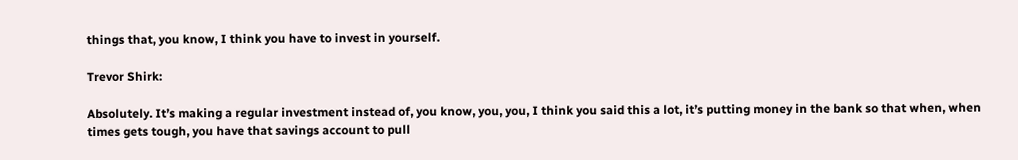things that, you know, I think you have to invest in yourself.

Trevor Shirk:

Absolutely. It’s making a regular investment instead of, you know, you, you, I think you said this a lot, it’s putting money in the bank so that when, when times gets tough, you have that savings account to pull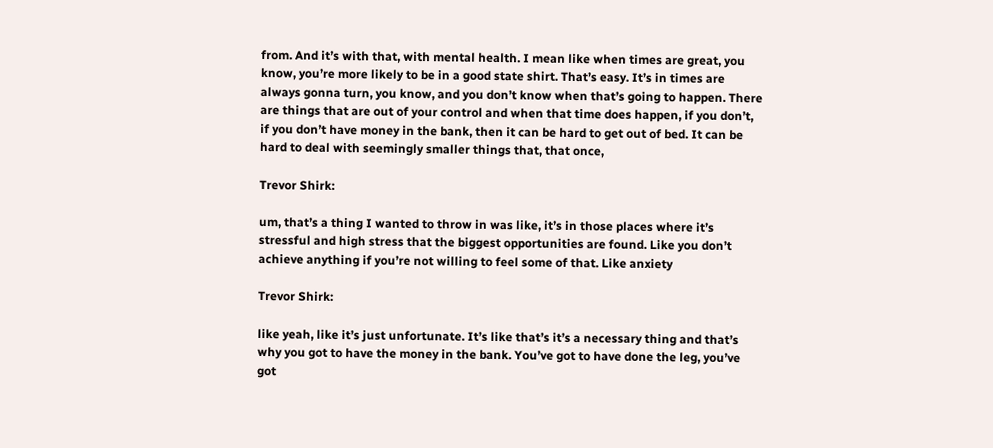from. And it’s with that, with mental health. I mean like when times are great, you know, you’re more likely to be in a good state shirt. That’s easy. It’s in times are always gonna turn, you know, and you don’t know when that’s going to happen. There are things that are out of your control and when that time does happen, if you don’t, if you don’t have money in the bank, then it can be hard to get out of bed. It can be hard to deal with seemingly smaller things that, that once,

Trevor Shirk:

um, that’s a thing I wanted to throw in was like, it’s in those places where it’s stressful and high stress that the biggest opportunities are found. Like you don’t achieve anything if you’re not willing to feel some of that. Like anxiety

Trevor Shirk:

like yeah, like it’s just unfortunate. It’s like that’s it’s a necessary thing and that’s why you got to have the money in the bank. You’ve got to have done the leg, you’ve got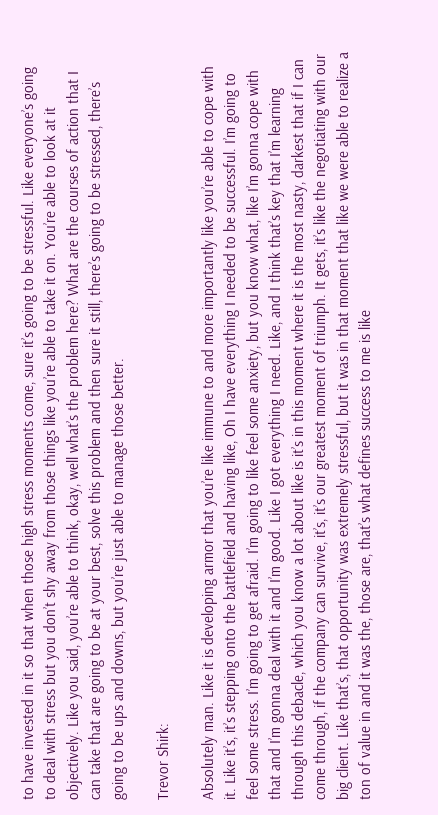to have invested in it so that when those high stress moments come, sure it’s going to be stressful. Like everyone’s going to deal with stress but you don’t shy away from those things like you’re able to take it on. You’re able to look at it objectively. Like you said, you’re able to think, okay, well what’s the problem here? What are the courses of action that I can take that are going to be at your best, solve this problem and then sure it still, there’s going to be stressed, there’s going to be ups and downs, but you’re just able to manage those better.

Trevor Shirk:

Absolutely man. Like it is developing armor that you’re like immune to and more importantly like you’re able to cope with it. Like it’s, it’s stepping onto the battlefield and having like, Oh I have everything I needed to be successful. I’m going to feel some stress. I’m going to get afraid. I’m going to like feel some anxiety, but you know what, like I’m gonna cope with that and I’m gonna deal with it and I’m good. Like I got everything I need. Like, and I think that’s key that I’m learning through this debacle, which you know a lot about like is it’s in this moment where it is the most nasty, darkest that if I can come through, if the company can survive, it’s, it’s our greatest moment of triumph. It gets, it’s like the negotiating with our big client. Like that’s, that opportunity was extremely stressful, but it was in that moment that like we were able to realize a ton of value in and it was the, those are, that’s what defines success to me is like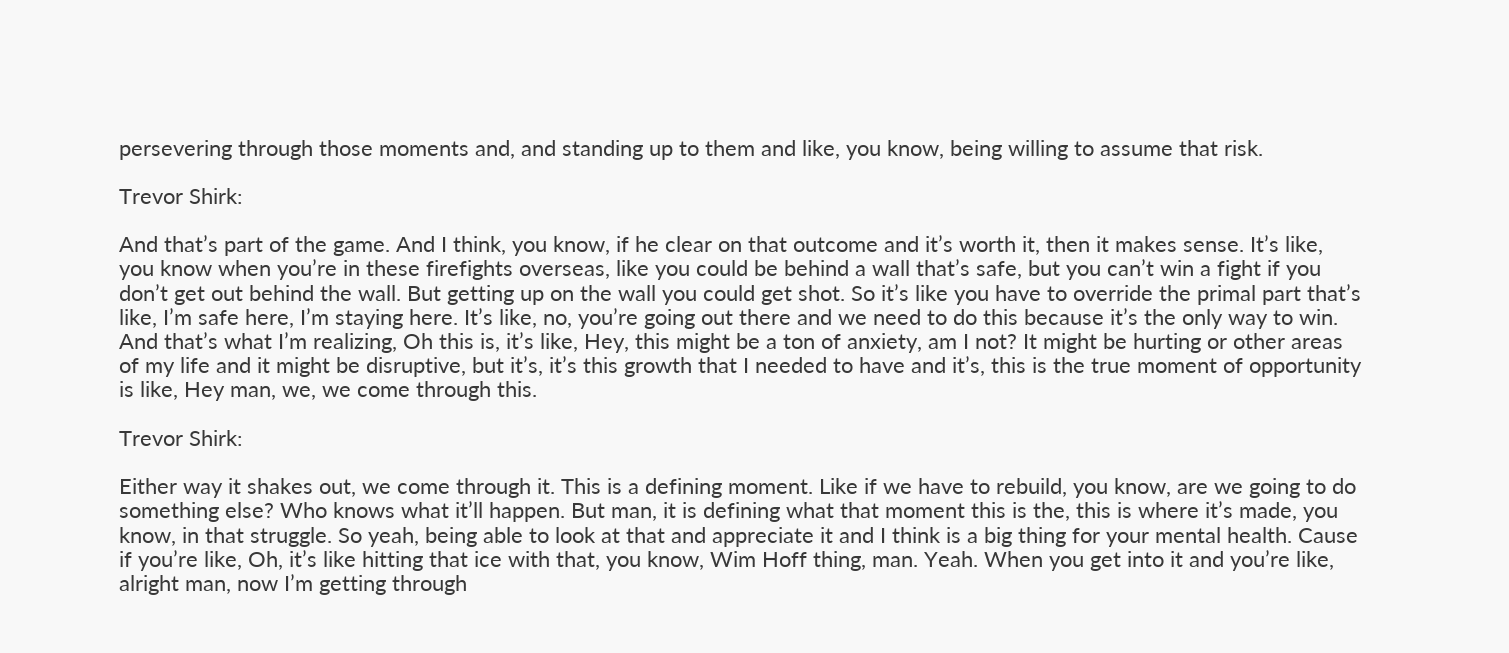persevering through those moments and, and standing up to them and like, you know, being willing to assume that risk.

Trevor Shirk:

And that’s part of the game. And I think, you know, if he clear on that outcome and it’s worth it, then it makes sense. It’s like, you know when you’re in these firefights overseas, like you could be behind a wall that’s safe, but you can’t win a fight if you don’t get out behind the wall. But getting up on the wall you could get shot. So it’s like you have to override the primal part that’s like, I’m safe here, I’m staying here. It’s like, no, you’re going out there and we need to do this because it’s the only way to win. And that’s what I’m realizing, Oh this is, it’s like, Hey, this might be a ton of anxiety, am I not? It might be hurting or other areas of my life and it might be disruptive, but it’s, it’s this growth that I needed to have and it’s, this is the true moment of opportunity is like, Hey man, we, we come through this.

Trevor Shirk:

Either way it shakes out, we come through it. This is a defining moment. Like if we have to rebuild, you know, are we going to do something else? Who knows what it’ll happen. But man, it is defining what that moment this is the, this is where it’s made, you know, in that struggle. So yeah, being able to look at that and appreciate it and I think is a big thing for your mental health. Cause if you’re like, Oh, it’s like hitting that ice with that, you know, Wim Hoff thing, man. Yeah. When you get into it and you’re like, alright man, now I’m getting through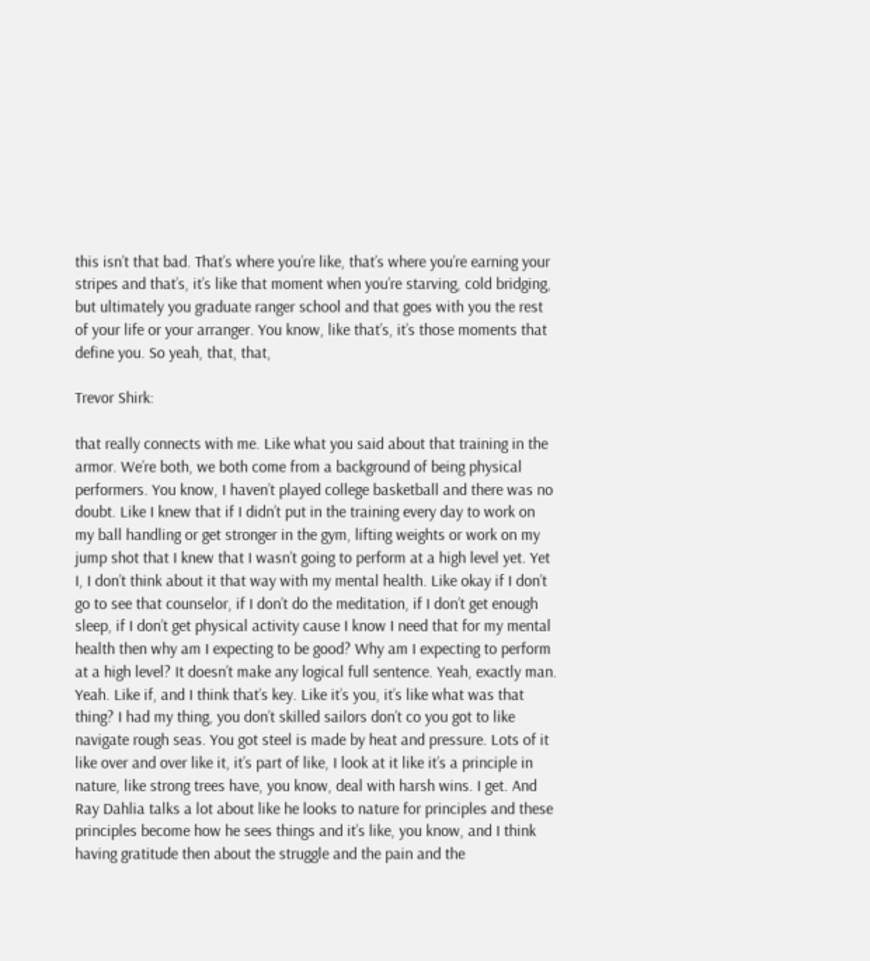this isn’t that bad. That’s where you’re like, that’s where you’re earning your stripes and that’s, it’s like that moment when you’re starving, cold bridging, but ultimately you graduate ranger school and that goes with you the rest of your life or your arranger. You know, like that’s, it’s those moments that define you. So yeah, that, that,

Trevor Shirk:

that really connects with me. Like what you said about that training in the armor. We’re both, we both come from a background of being physical performers. You know, I haven’t played college basketball and there was no doubt. Like I knew that if I didn’t put in the training every day to work on my ball handling or get stronger in the gym, lifting weights or work on my jump shot that I knew that I wasn’t going to perform at a high level yet. Yet I, I don’t think about it that way with my mental health. Like okay if I don’t go to see that counselor, if I don’t do the meditation, if I don’t get enough sleep, if I don’t get physical activity cause I know I need that for my mental health then why am I expecting to be good? Why am I expecting to perform at a high level? It doesn’t make any logical full sentence. Yeah, exactly man. Yeah. Like if, and I think that’s key. Like it’s you, it’s like what was that thing? I had my thing, you don’t skilled sailors don’t co you got to like navigate rough seas. You got steel is made by heat and pressure. Lots of it like over and over like it, it’s part of like, I look at it like it’s a principle in nature, like strong trees have, you know, deal with harsh wins. I get. And Ray Dahlia talks a lot about like he looks to nature for principles and these principles become how he sees things and it’s like, you know, and I think having gratitude then about the struggle and the pain and the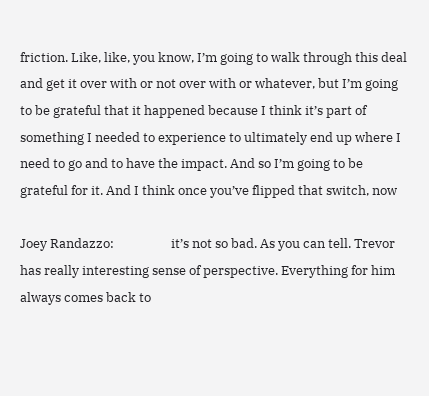friction. Like, like, you know, I’m going to walk through this deal and get it over with or not over with or whatever, but I’m going to be grateful that it happened because I think it’s part of something I needed to experience to ultimately end up where I need to go and to have the impact. And so I’m going to be grateful for it. And I think once you’ve flipped that switch, now

Joey Randazzo:                   it’s not so bad. As you can tell. Trevor has really interesting sense of perspective. Everything for him always comes back to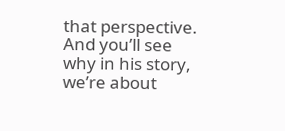that perspective. And you’ll see why in his story, we’re about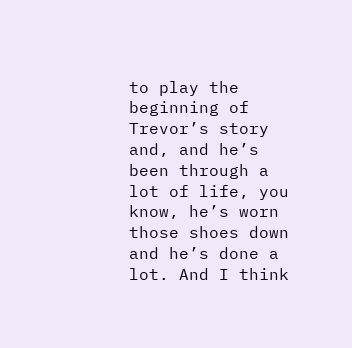to play the beginning of Trevor’s story and, and he’s been through a lot of life, you know, he’s worn those shoes down and he’s done a lot. And I think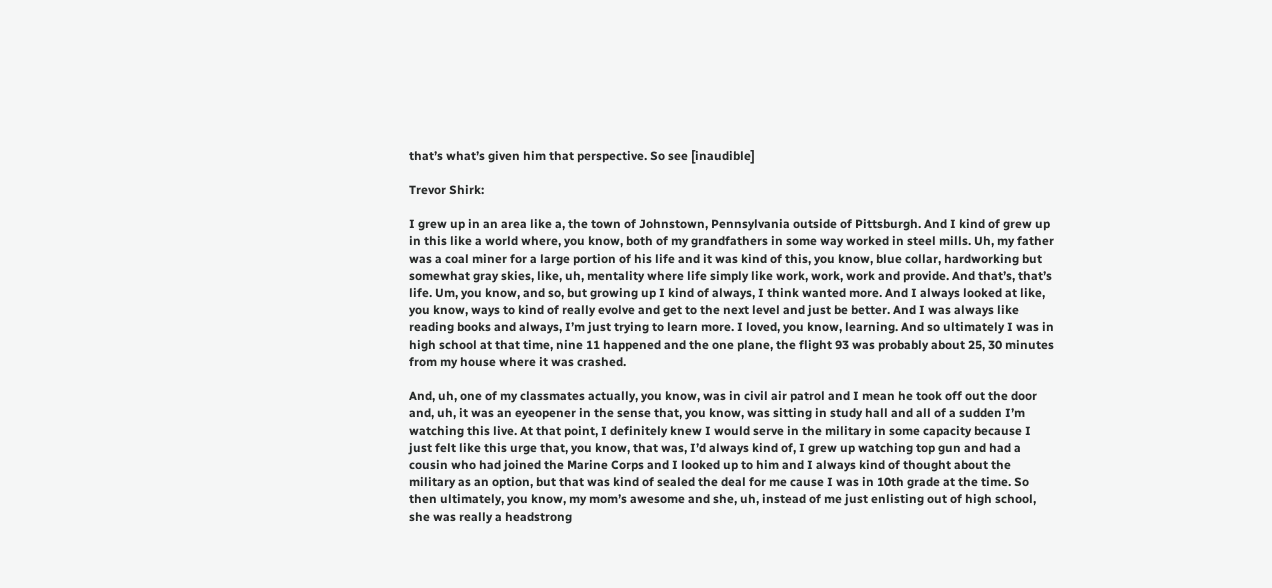that’s what’s given him that perspective. So see [inaudible]

Trevor Shirk:

I grew up in an area like a, the town of Johnstown, Pennsylvania outside of Pittsburgh. And I kind of grew up in this like a world where, you know, both of my grandfathers in some way worked in steel mills. Uh, my father was a coal miner for a large portion of his life and it was kind of this, you know, blue collar, hardworking but somewhat gray skies, like, uh, mentality where life simply like work, work, work and provide. And that’s, that’s life. Um, you know, and so, but growing up I kind of always, I think wanted more. And I always looked at like, you know, ways to kind of really evolve and get to the next level and just be better. And I was always like reading books and always, I’m just trying to learn more. I loved, you know, learning. And so ultimately I was in high school at that time, nine 11 happened and the one plane, the flight 93 was probably about 25, 30 minutes from my house where it was crashed.

And, uh, one of my classmates actually, you know, was in civil air patrol and I mean he took off out the door and, uh, it was an eyeopener in the sense that, you know, was sitting in study hall and all of a sudden I’m watching this live. At that point, I definitely knew I would serve in the military in some capacity because I just felt like this urge that, you know, that was, I’d always kind of, I grew up watching top gun and had a cousin who had joined the Marine Corps and I looked up to him and I always kind of thought about the military as an option, but that was kind of sealed the deal for me cause I was in 10th grade at the time. So then ultimately, you know, my mom’s awesome and she, uh, instead of me just enlisting out of high school, she was really a headstrong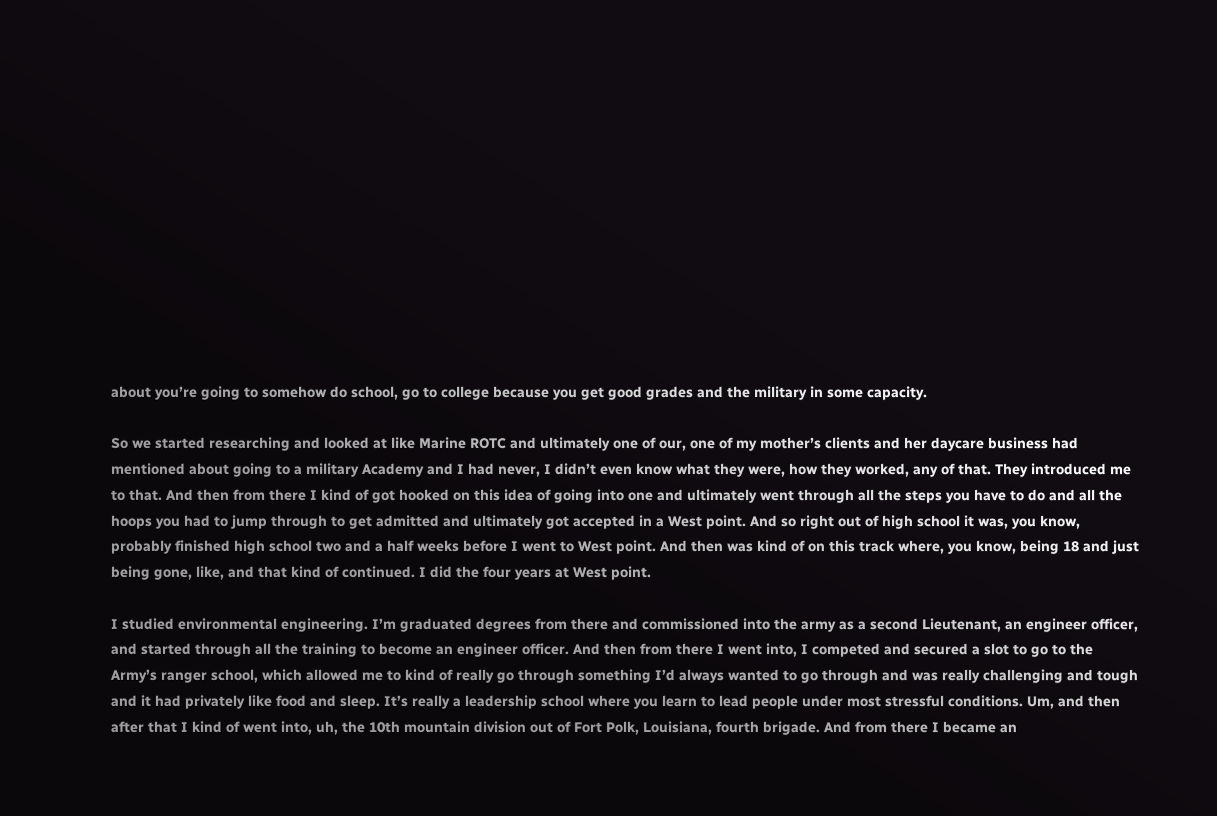about you’re going to somehow do school, go to college because you get good grades and the military in some capacity.

So we started researching and looked at like Marine ROTC and ultimately one of our, one of my mother’s clients and her daycare business had mentioned about going to a military Academy and I had never, I didn’t even know what they were, how they worked, any of that. They introduced me to that. And then from there I kind of got hooked on this idea of going into one and ultimately went through all the steps you have to do and all the hoops you had to jump through to get admitted and ultimately got accepted in a West point. And so right out of high school it was, you know, probably finished high school two and a half weeks before I went to West point. And then was kind of on this track where, you know, being 18 and just being gone, like, and that kind of continued. I did the four years at West point.

I studied environmental engineering. I’m graduated degrees from there and commissioned into the army as a second Lieutenant, an engineer officer, and started through all the training to become an engineer officer. And then from there I went into, I competed and secured a slot to go to the Army’s ranger school, which allowed me to kind of really go through something I’d always wanted to go through and was really challenging and tough and it had privately like food and sleep. It’s really a leadership school where you learn to lead people under most stressful conditions. Um, and then after that I kind of went into, uh, the 10th mountain division out of Fort Polk, Louisiana, fourth brigade. And from there I became an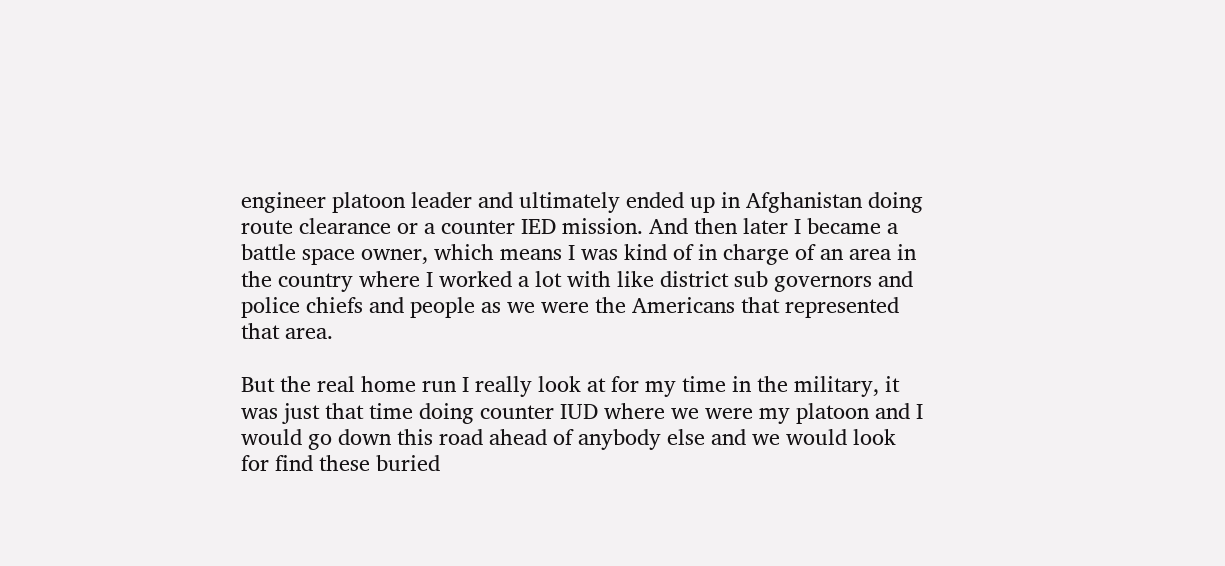engineer platoon leader and ultimately ended up in Afghanistan doing route clearance or a counter IED mission. And then later I became a battle space owner, which means I was kind of in charge of an area in the country where I worked a lot with like district sub governors and police chiefs and people as we were the Americans that represented that area.

But the real home run I really look at for my time in the military, it was just that time doing counter IUD where we were my platoon and I would go down this road ahead of anybody else and we would look for find these buried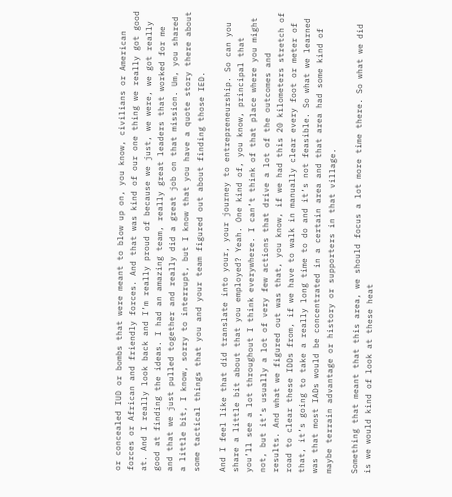or concealed IUD or bombs that were meant to blow up on, you know, civilians or American forces or African and friendly forces. And that was kind of our one thing we really got good at. And I really look back and I’m really proud of because we just, we were, we got really good at finding the ideas. I had an amazing team, really great leaders that worked for me and that we just pulled together and really did a great job on that mission. Um, you shared a little bit, I know, sorry to interrupt, but I know that you have a quote story there about some tactical things that you and your team figured out about finding those IED.

And I feel like that did translate into your, your journey to entrepreneurship. So can you share a little bit about that you employed? Yeah. One kind of, you know, principal that you’ll see a lot throughout I think everywhere. I can’t think of that place where you might not, but it’s usually a lot of very few actions that drive a lot of the outcomes and results. And what we figured out was that, you know, if we had this 20 kilometers stretch of road to clear these IDDs from, if we have to walk in manually clear every foot or meter of that, it’s going to take a really long time to do and it’s not feasible. So what we learned was that most IADs would be concentrated in a certain area and that area had some kind of maybe terrain advantage or history or supporters in that village.

Something that meant that this area, we should focus a lot more time there. So what we did is we would kind of look at these heat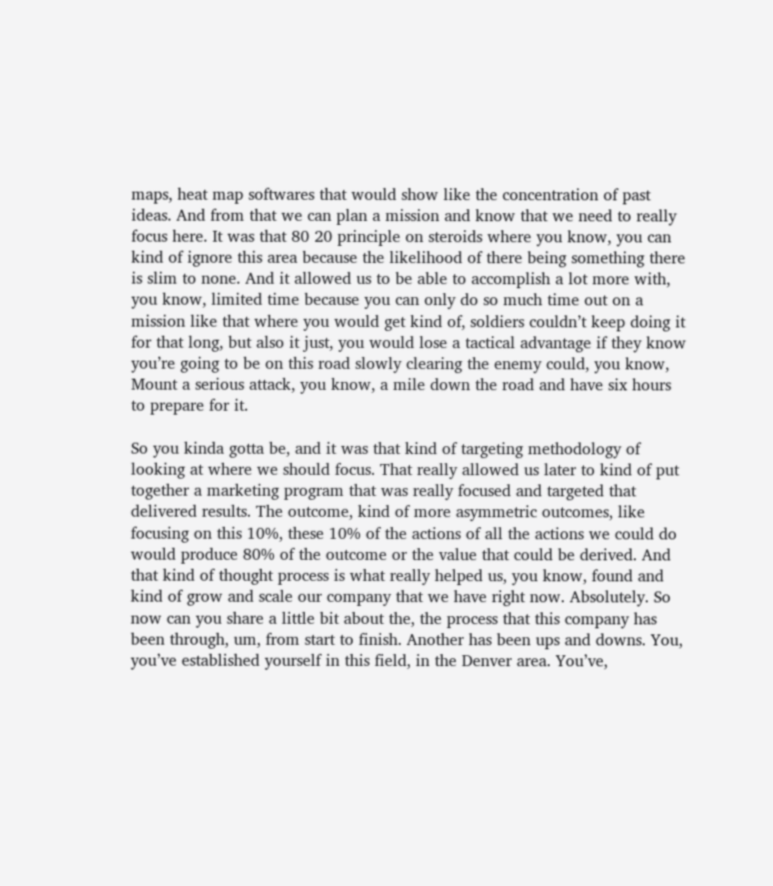maps, heat map softwares that would show like the concentration of past ideas. And from that we can plan a mission and know that we need to really focus here. It was that 80 20 principle on steroids where you know, you can kind of ignore this area because the likelihood of there being something there is slim to none. And it allowed us to be able to accomplish a lot more with, you know, limited time because you can only do so much time out on a mission like that where you would get kind of, soldiers couldn’t keep doing it for that long, but also it just, you would lose a tactical advantage if they know you’re going to be on this road slowly clearing the enemy could, you know, Mount a serious attack, you know, a mile down the road and have six hours to prepare for it.

So you kinda gotta be, and it was that kind of targeting methodology of looking at where we should focus. That really allowed us later to kind of put together a marketing program that was really focused and targeted that delivered results. The outcome, kind of more asymmetric outcomes, like focusing on this 10%, these 10% of the actions of all the actions we could do would produce 80% of the outcome or the value that could be derived. And that kind of thought process is what really helped us, you know, found and kind of grow and scale our company that we have right now. Absolutely. So now can you share a little bit about the, the process that this company has been through, um, from start to finish. Another has been ups and downs. You, you’ve established yourself in this field, in the Denver area. You’ve,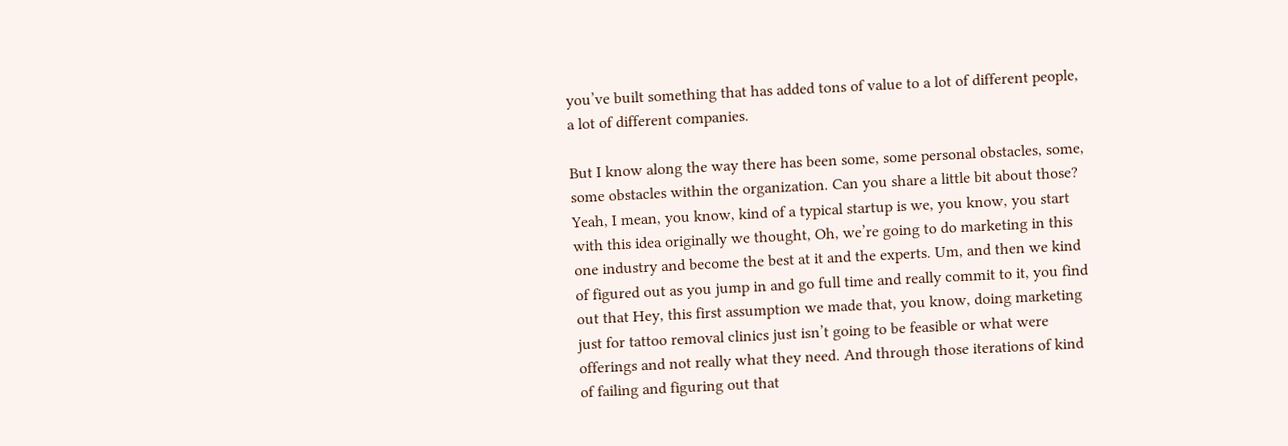you’ve built something that has added tons of value to a lot of different people, a lot of different companies.

But I know along the way there has been some, some personal obstacles, some, some obstacles within the organization. Can you share a little bit about those? Yeah, I mean, you know, kind of a typical startup is we, you know, you start with this idea originally we thought, Oh, we’re going to do marketing in this one industry and become the best at it and the experts. Um, and then we kind of figured out as you jump in and go full time and really commit to it, you find out that Hey, this first assumption we made that, you know, doing marketing just for tattoo removal clinics just isn’t going to be feasible or what were offerings and not really what they need. And through those iterations of kind of failing and figuring out that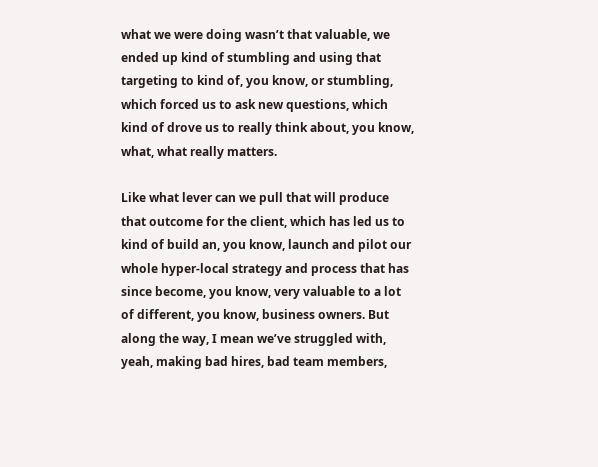what we were doing wasn’t that valuable, we ended up kind of stumbling and using that targeting to kind of, you know, or stumbling, which forced us to ask new questions, which kind of drove us to really think about, you know, what, what really matters.

Like what lever can we pull that will produce that outcome for the client, which has led us to kind of build an, you know, launch and pilot our whole hyper-local strategy and process that has since become, you know, very valuable to a lot of different, you know, business owners. But along the way, I mean we’ve struggled with, yeah, making bad hires, bad team members,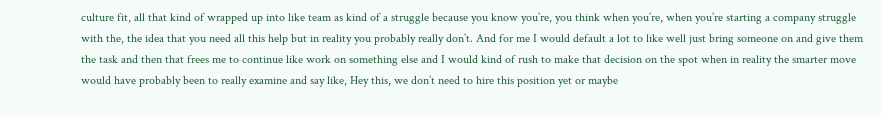culture fit, all that kind of wrapped up into like team as kind of a struggle because you know you’re, you think when you’re, when you’re starting a company struggle with the, the idea that you need all this help but in reality you probably really don’t. And for me I would default a lot to like well just bring someone on and give them the task and then that frees me to continue like work on something else and I would kind of rush to make that decision on the spot when in reality the smarter move would have probably been to really examine and say like, Hey this, we don’t need to hire this position yet or maybe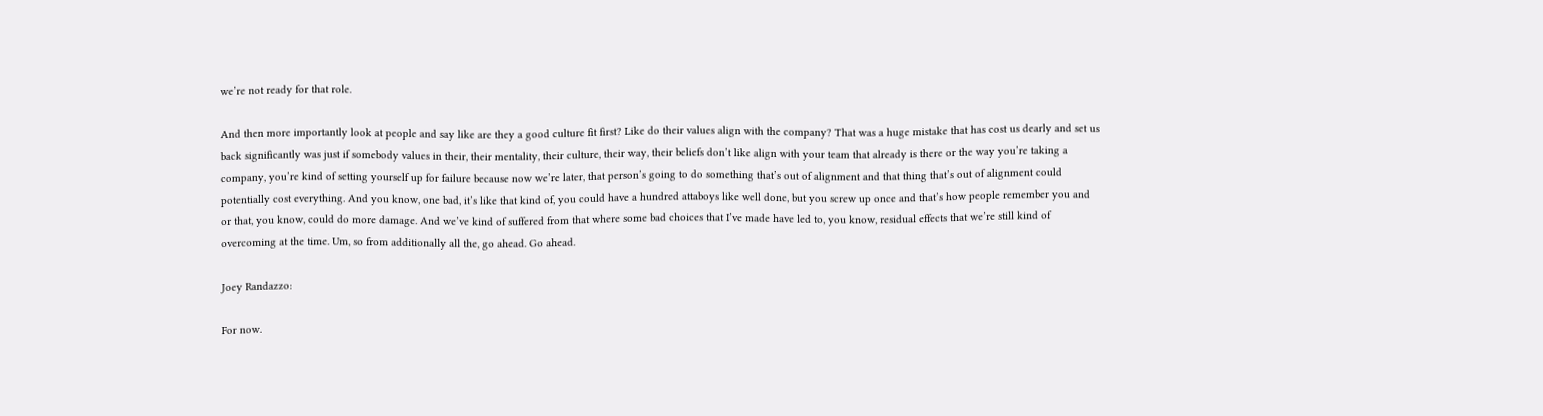we’re not ready for that role.

And then more importantly look at people and say like are they a good culture fit first? Like do their values align with the company? That was a huge mistake that has cost us dearly and set us back significantly was just if somebody values in their, their mentality, their culture, their way, their beliefs don’t like align with your team that already is there or the way you’re taking a company, you’re kind of setting yourself up for failure because now we’re later, that person’s going to do something that’s out of alignment and that thing that’s out of alignment could potentially cost everything. And you know, one bad, it’s like that kind of, you could have a hundred attaboys like well done, but you screw up once and that’s how people remember you and or that, you know, could do more damage. And we’ve kind of suffered from that where some bad choices that I’ve made have led to, you know, residual effects that we’re still kind of overcoming at the time. Um, so from additionally all the, go ahead. Go ahead.

Joey Randazzo:

For now.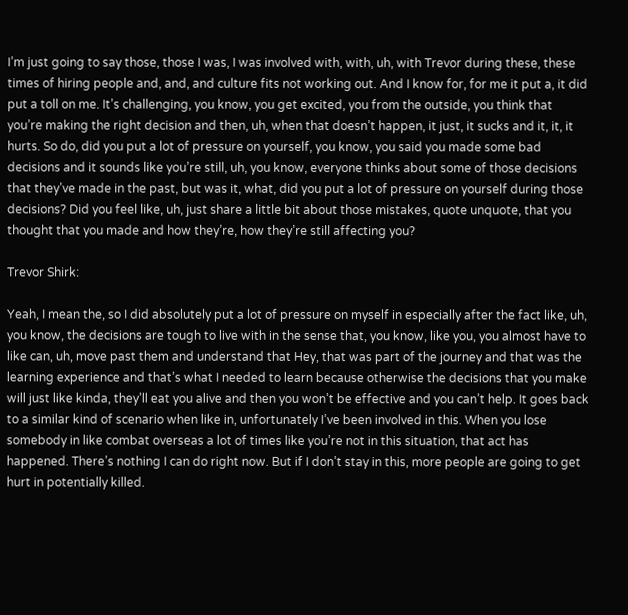I’m just going to say those, those I was, I was involved with, with, uh, with Trevor during these, these times of hiring people and, and, and culture fits not working out. And I know for, for me it put a, it did put a toll on me. It’s challenging, you know, you get excited, you from the outside, you think that you’re making the right decision and then, uh, when that doesn’t happen, it just, it sucks and it, it, it hurts. So do, did you put a lot of pressure on yourself, you know, you said you made some bad decisions and it sounds like you’re still, uh, you know, everyone thinks about some of those decisions that they’ve made in the past, but was it, what, did you put a lot of pressure on yourself during those decisions? Did you feel like, uh, just share a little bit about those mistakes, quote unquote, that you thought that you made and how they’re, how they’re still affecting you?

Trevor Shirk:

Yeah, I mean the, so I did absolutely put a lot of pressure on myself in especially after the fact like, uh, you know, the decisions are tough to live with in the sense that, you know, like you, you almost have to like can, uh, move past them and understand that Hey, that was part of the journey and that was the learning experience and that’s what I needed to learn because otherwise the decisions that you make will just like kinda, they’ll eat you alive and then you won’t be effective and you can’t help. It goes back to a similar kind of scenario when like in, unfortunately I’ve been involved in this. When you lose somebody in like combat overseas a lot of times like you’re not in this situation, that act has happened. There’s nothing I can do right now. But if I don’t stay in this, more people are going to get hurt in potentially killed.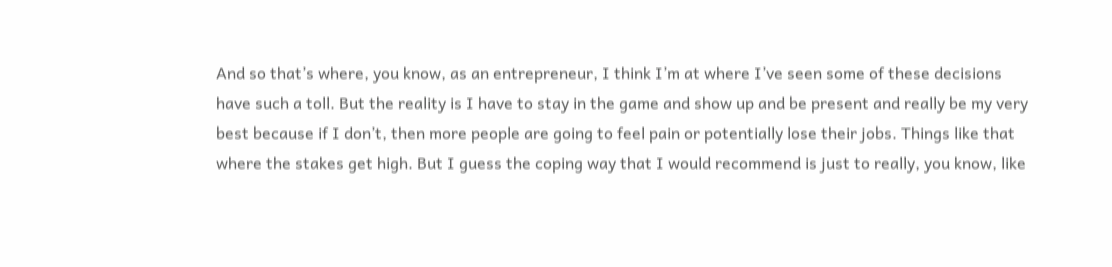And so that’s where, you know, as an entrepreneur, I think I’m at where I’ve seen some of these decisions have such a toll. But the reality is I have to stay in the game and show up and be present and really be my very best because if I don’t, then more people are going to feel pain or potentially lose their jobs. Things like that where the stakes get high. But I guess the coping way that I would recommend is just to really, you know, like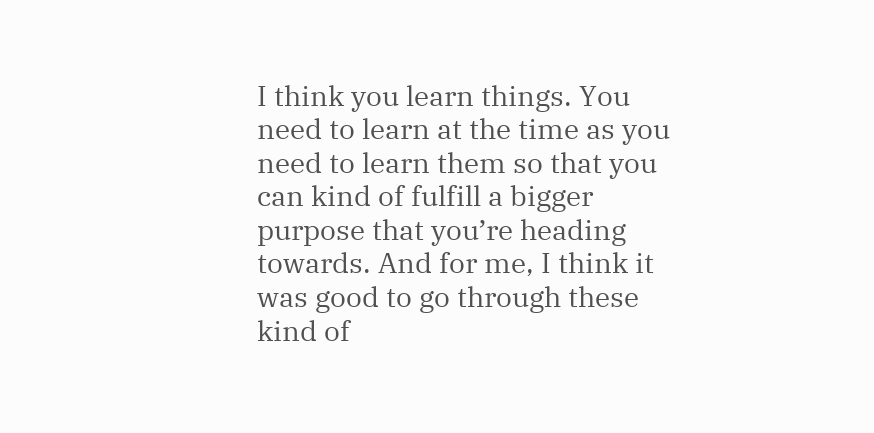I think you learn things. You need to learn at the time as you need to learn them so that you can kind of fulfill a bigger purpose that you’re heading towards. And for me, I think it was good to go through these kind of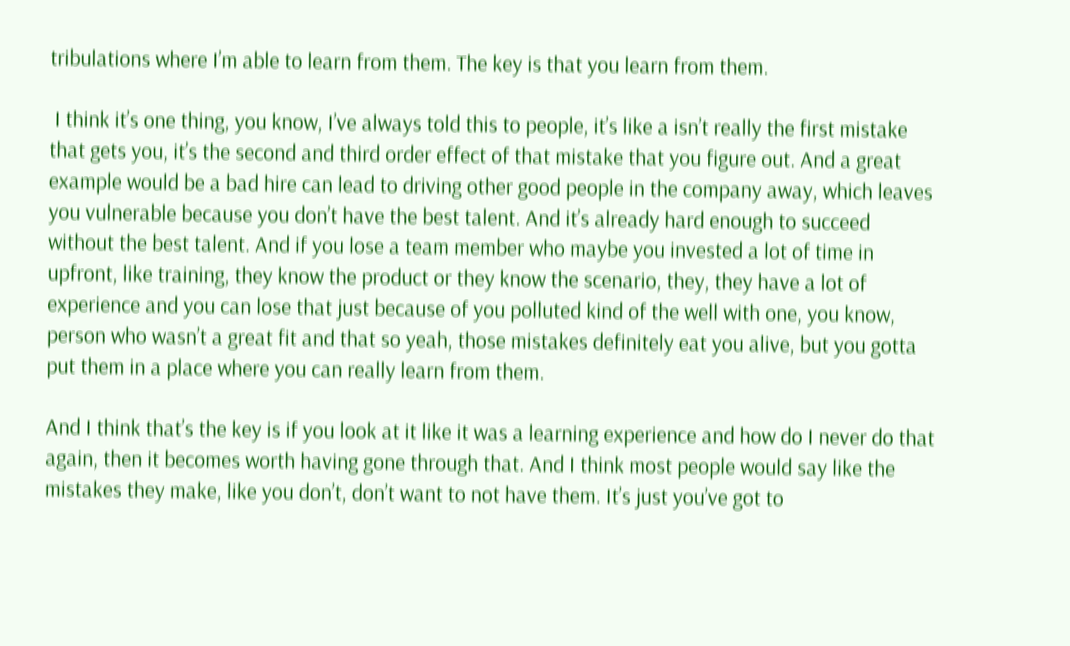tribulations where I’m able to learn from them. The key is that you learn from them.

 I think it’s one thing, you know, I’ve always told this to people, it’s like a isn’t really the first mistake that gets you, it’s the second and third order effect of that mistake that you figure out. And a great example would be a bad hire can lead to driving other good people in the company away, which leaves you vulnerable because you don’t have the best talent. And it’s already hard enough to succeed without the best talent. And if you lose a team member who maybe you invested a lot of time in upfront, like training, they know the product or they know the scenario, they, they have a lot of experience and you can lose that just because of you polluted kind of the well with one, you know, person who wasn’t a great fit and that so yeah, those mistakes definitely eat you alive, but you gotta put them in a place where you can really learn from them.

And I think that’s the key is if you look at it like it was a learning experience and how do I never do that again, then it becomes worth having gone through that. And I think most people would say like the mistakes they make, like you don’t, don’t want to not have them. It’s just you’ve got to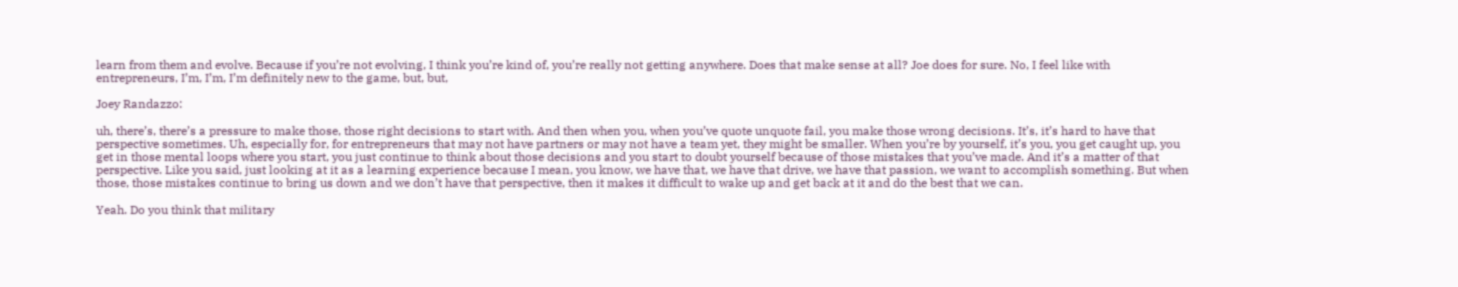learn from them and evolve. Because if you’re not evolving, I think you’re kind of, you’re really not getting anywhere. Does that make sense at all? Joe does for sure. No, I feel like with entrepreneurs, I’m, I’m, I’m definitely new to the game, but, but,

Joey Randazzo:

uh, there’s, there’s a pressure to make those, those right decisions to start with. And then when you, when you’ve quote unquote fail, you make those wrong decisions. It’s, it’s hard to have that perspective sometimes. Uh, especially for, for entrepreneurs that may not have partners or may not have a team yet, they might be smaller. When you’re by yourself, it’s you, you get caught up, you get in those mental loops where you start, you just continue to think about those decisions and you start to doubt yourself because of those mistakes that you’ve made. And it’s a matter of that perspective. Like you said, just looking at it as a learning experience because I mean, you know, we have that, we have that drive, we have that passion, we want to accomplish something. But when those, those mistakes continue to bring us down and we don’t have that perspective, then it makes it difficult to wake up and get back at it and do the best that we can.

Yeah. Do you think that military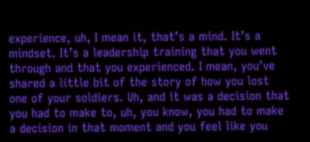experience, uh, I mean it, that’s a mind. It’s a mindset. It’s a leadership training that you went through and that you experienced. I mean, you’ve shared a little bit of the story of how you lost one of your soldiers. Uh, and it was a decision that you had to make to, uh, you know, you had to make a decision in that moment and you feel like you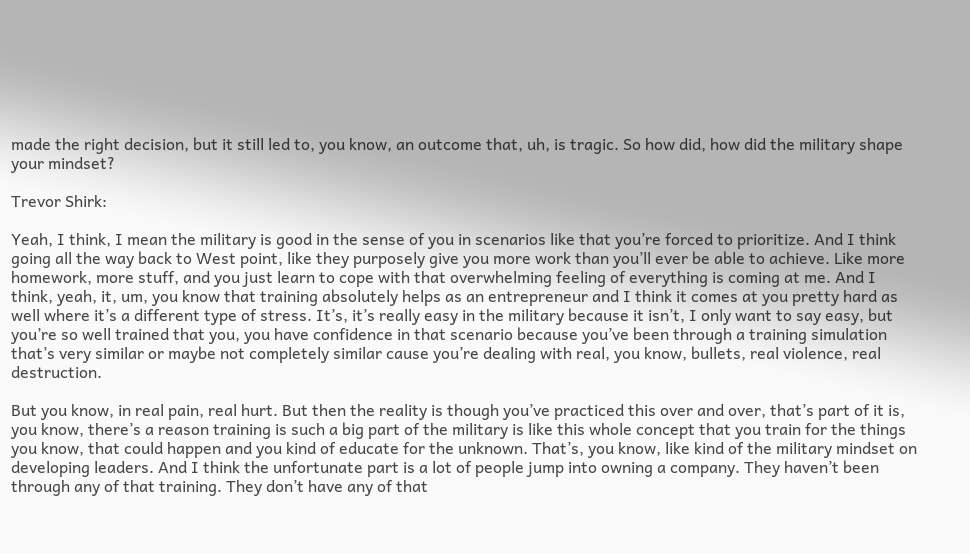made the right decision, but it still led to, you know, an outcome that, uh, is tragic. So how did, how did the military shape your mindset?

Trevor Shirk:

Yeah, I think, I mean the military is good in the sense of you in scenarios like that you’re forced to prioritize. And I think going all the way back to West point, like they purposely give you more work than you’ll ever be able to achieve. Like more homework, more stuff, and you just learn to cope with that overwhelming feeling of everything is coming at me. And I think, yeah, it, um, you know that training absolutely helps as an entrepreneur and I think it comes at you pretty hard as well where it’s a different type of stress. It’s, it’s really easy in the military because it isn’t, I only want to say easy, but you’re so well trained that you, you have confidence in that scenario because you’ve been through a training simulation that’s very similar or maybe not completely similar cause you’re dealing with real, you know, bullets, real violence, real destruction.

But you know, in real pain, real hurt. But then the reality is though you’ve practiced this over and over, that’s part of it is, you know, there’s a reason training is such a big part of the military is like this whole concept that you train for the things you know, that could happen and you kind of educate for the unknown. That’s, you know, like kind of the military mindset on developing leaders. And I think the unfortunate part is a lot of people jump into owning a company. They haven’t been through any of that training. They don’t have any of that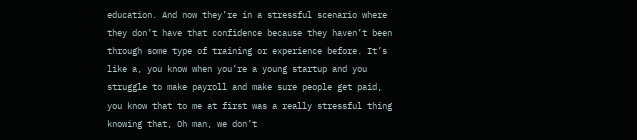education. And now they’re in a stressful scenario where they don’t have that confidence because they haven’t been through some type of training or experience before. It’s like a, you know when you’re a young startup and you struggle to make payroll and make sure people get paid, you know that to me at first was a really stressful thing knowing that, Oh man, we don’t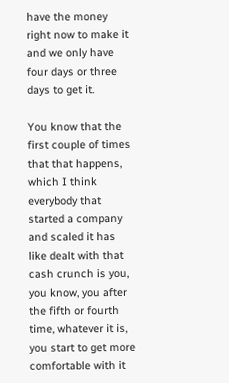have the money right now to make it and we only have four days or three days to get it.

You know that the first couple of times that that happens, which I think everybody that started a company and scaled it has like dealt with that cash crunch is you, you know, you after the fifth or fourth time, whatever it is, you start to get more comfortable with it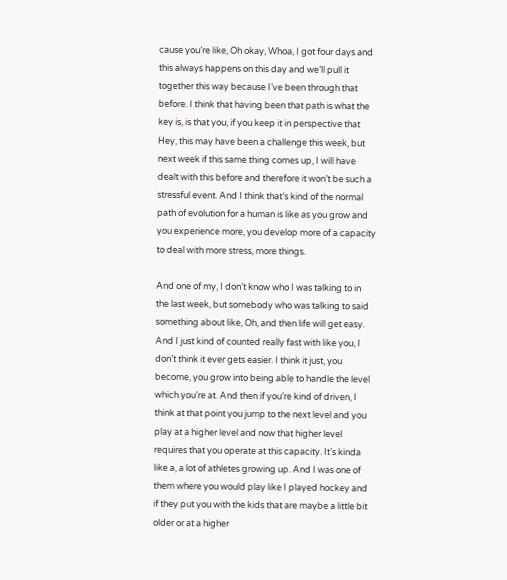cause you’re like, Oh okay, Whoa, I got four days and this always happens on this day and we’ll pull it together this way because I’ve been through that before. I think that having been that path is what the key is, is that you, if you keep it in perspective that Hey, this may have been a challenge this week, but next week if this same thing comes up, I will have dealt with this before and therefore it won’t be such a stressful event. And I think that’s kind of the normal path of evolution for a human is like as you grow and you experience more, you develop more of a capacity to deal with more stress, more things.

And one of my, I don’t know who I was talking to in the last week, but somebody who was talking to said something about like, Oh, and then life will get easy. And I just kind of counted really fast with like you, I don’t think it ever gets easier. I think it just, you become, you grow into being able to handle the level which you’re at. And then if you’re kind of driven, I think at that point you jump to the next level and you play at a higher level and now that higher level requires that you operate at this capacity. It’s kinda like a, a lot of athletes growing up. And I was one of them where you would play like I played hockey and if they put you with the kids that are maybe a little bit older or at a higher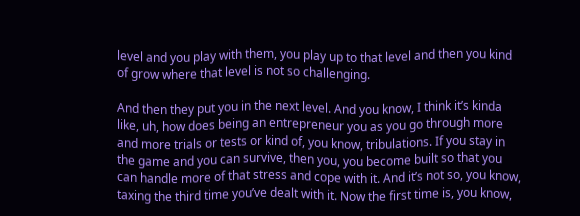level and you play with them, you play up to that level and then you kind of grow where that level is not so challenging.

And then they put you in the next level. And you know, I think it’s kinda like, uh, how does being an entrepreneur you as you go through more and more trials or tests or kind of, you know, tribulations. If you stay in the game and you can survive, then you, you become built so that you can handle more of that stress and cope with it. And it’s not so, you know, taxing the third time you’ve dealt with it. Now the first time is, you know,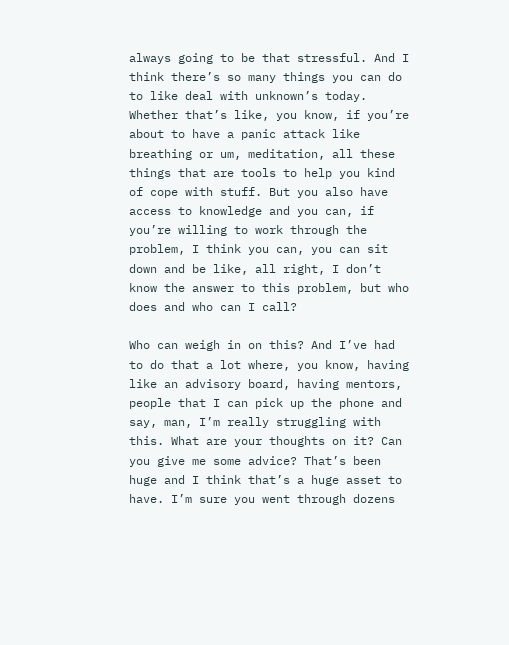always going to be that stressful. And I think there’s so many things you can do to like deal with unknown’s today. Whether that’s like, you know, if you’re about to have a panic attack like breathing or um, meditation, all these things that are tools to help you kind of cope with stuff. But you also have access to knowledge and you can, if you’re willing to work through the problem, I think you can, you can sit down and be like, all right, I don’t know the answer to this problem, but who does and who can I call?

Who can weigh in on this? And I’ve had to do that a lot where, you know, having like an advisory board, having mentors, people that I can pick up the phone and say, man, I’m really struggling with this. What are your thoughts on it? Can you give me some advice? That’s been huge and I think that’s a huge asset to have. I’m sure you went through dozens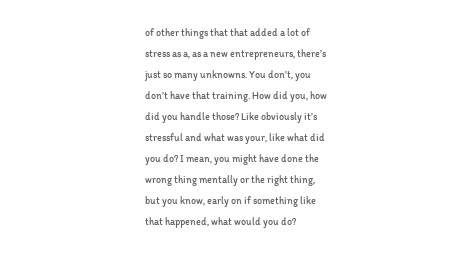of other things that that added a lot of stress as a, as a new entrepreneurs, there’s just so many unknowns. You don’t, you don’t have that training. How did you, how did you handle those? Like obviously it’s stressful and what was your, like what did you do? I mean, you might have done the wrong thing mentally or the right thing, but you know, early on if something like that happened, what would you do?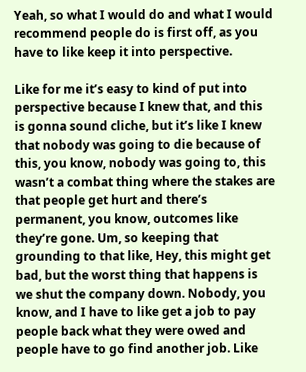Yeah, so what I would do and what I would recommend people do is first off, as you have to like keep it into perspective.

Like for me it’s easy to kind of put into perspective because I knew that, and this is gonna sound cliche, but it’s like I knew that nobody was going to die because of this, you know, nobody was going to, this wasn’t a combat thing where the stakes are that people get hurt and there’s permanent, you know, outcomes like they’re gone. Um, so keeping that grounding to that like, Hey, this might get bad, but the worst thing that happens is we shut the company down. Nobody, you know, and I have to like get a job to pay people back what they were owed and people have to go find another job. Like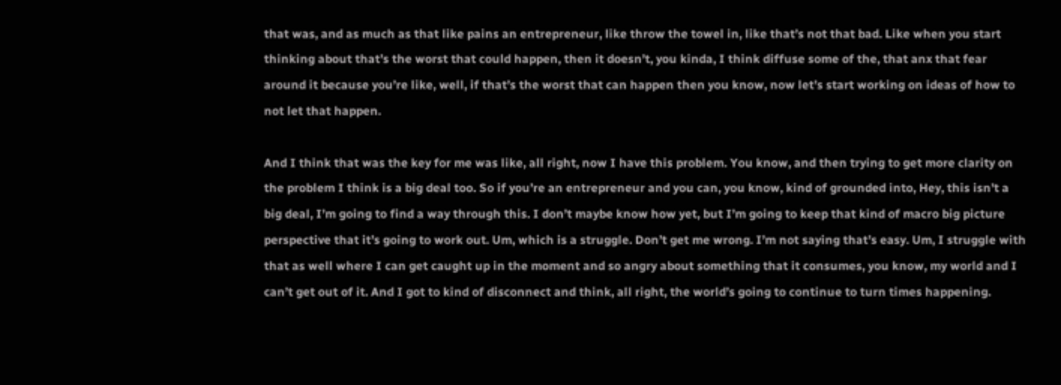that was, and as much as that like pains an entrepreneur, like throw the towel in, like that’s not that bad. Like when you start thinking about that’s the worst that could happen, then it doesn’t, you kinda, I think diffuse some of the, that anx that fear around it because you’re like, well, if that’s the worst that can happen then you know, now let’s start working on ideas of how to not let that happen.

And I think that was the key for me was like, all right, now I have this problem. You know, and then trying to get more clarity on the problem I think is a big deal too. So if you’re an entrepreneur and you can, you know, kind of grounded into, Hey, this isn’t a big deal, I’m going to find a way through this. I don’t maybe know how yet, but I’m going to keep that kind of macro big picture perspective that it’s going to work out. Um, which is a struggle. Don’t get me wrong. I’m not saying that’s easy. Um, I struggle with that as well where I can get caught up in the moment and so angry about something that it consumes, you know, my world and I can’t get out of it. And I got to kind of disconnect and think, all right, the world’s going to continue to turn times happening.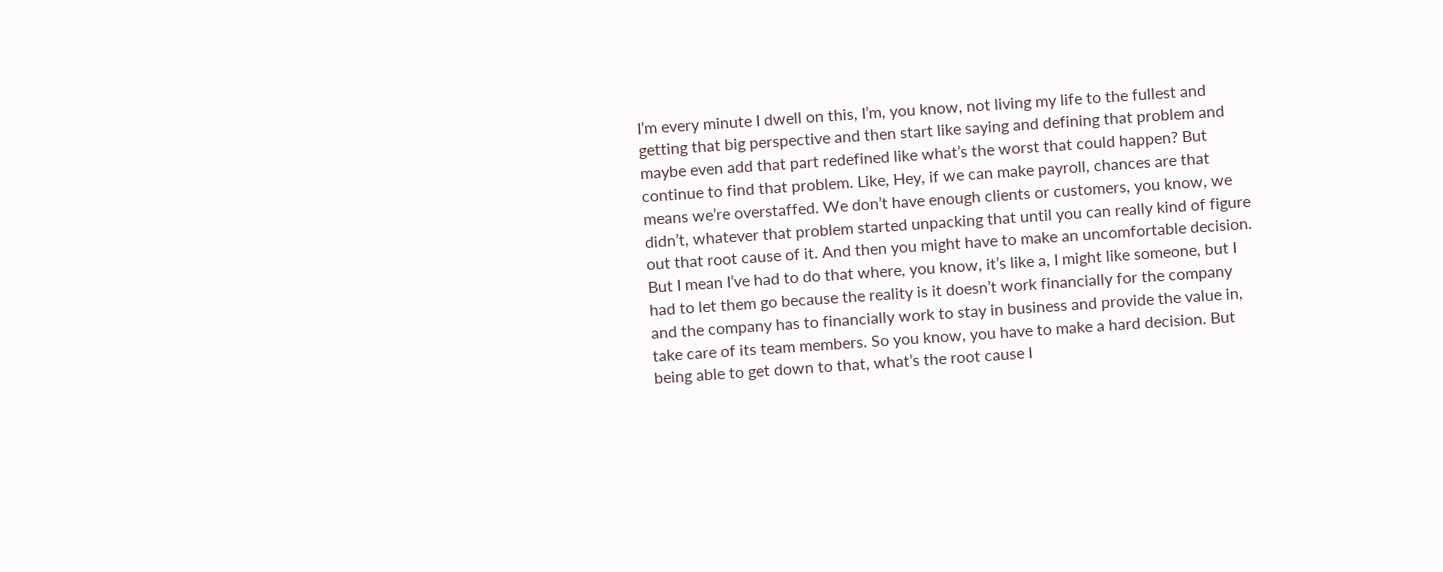I’m every minute I dwell on this, I’m, you know, not living my life to the fullest and getting that big perspective and then start like saying and defining that problem and maybe even add that part redefined like what’s the worst that could happen? But continue to find that problem. Like, Hey, if we can make payroll, chances are that means we’re overstaffed. We don’t have enough clients or customers, you know, we didn’t, whatever that problem started unpacking that until you can really kind of figure out that root cause of it. And then you might have to make an uncomfortable decision. But I mean I’ve had to do that where, you know, it’s like a, I might like someone, but I had to let them go because the reality is it doesn’t work financially for the company and the company has to financially work to stay in business and provide the value in, take care of its team members. So you know, you have to make a hard decision. But being able to get down to that, what’s the root cause I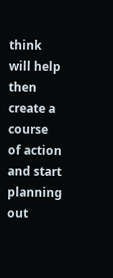think will help then create a course of action and start planning out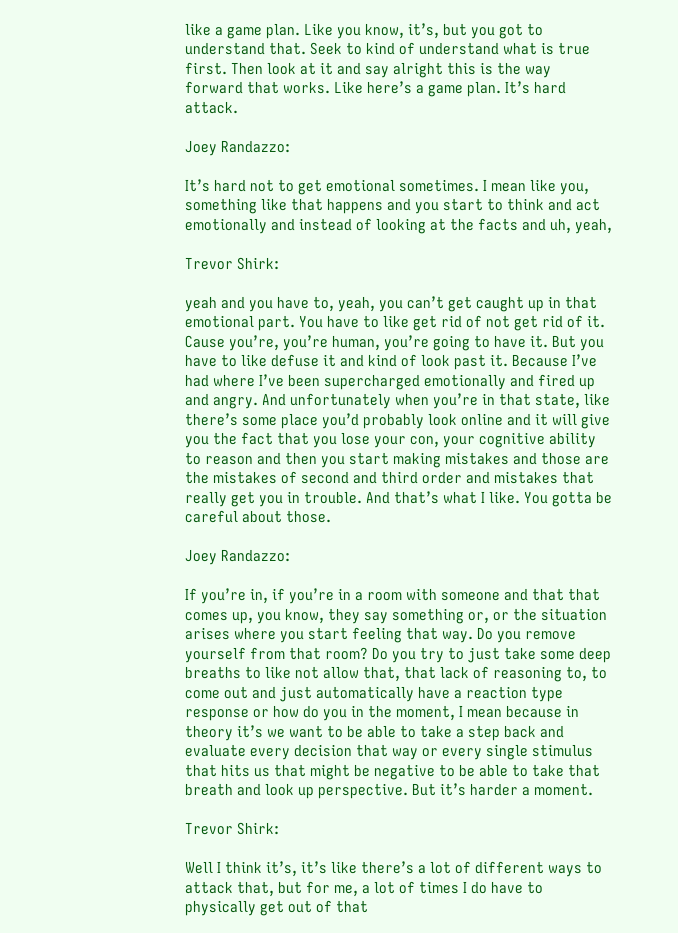like a game plan. Like you know, it’s, but you got to understand that. Seek to kind of understand what is true first. Then look at it and say alright this is the way forward that works. Like here’s a game plan. It’s hard attack.

Joey Randazzo:

It’s hard not to get emotional sometimes. I mean like you, something like that happens and you start to think and act emotionally and instead of looking at the facts and uh, yeah,

Trevor Shirk:

yeah and you have to, yeah, you can’t get caught up in that emotional part. You have to like get rid of not get rid of it. Cause you’re, you’re human, you’re going to have it. But you have to like defuse it and kind of look past it. Because I’ve had where I’ve been supercharged emotionally and fired up and angry. And unfortunately when you’re in that state, like there’s some place you’d probably look online and it will give you the fact that you lose your con, your cognitive ability to reason and then you start making mistakes and those are the mistakes of second and third order and mistakes that really get you in trouble. And that’s what I like. You gotta be careful about those.

Joey Randazzo:

If you’re in, if you’re in a room with someone and that that comes up, you know, they say something or, or the situation arises where you start feeling that way. Do you remove yourself from that room? Do you try to just take some deep breaths to like not allow that, that lack of reasoning to, to come out and just automatically have a reaction type response or how do you in the moment, I mean because in theory it’s we want to be able to take a step back and evaluate every decision that way or every single stimulus that hits us that might be negative to be able to take that breath and look up perspective. But it’s harder a moment.

Trevor Shirk:

Well I think it’s, it’s like there’s a lot of different ways to attack that, but for me, a lot of times I do have to physically get out of that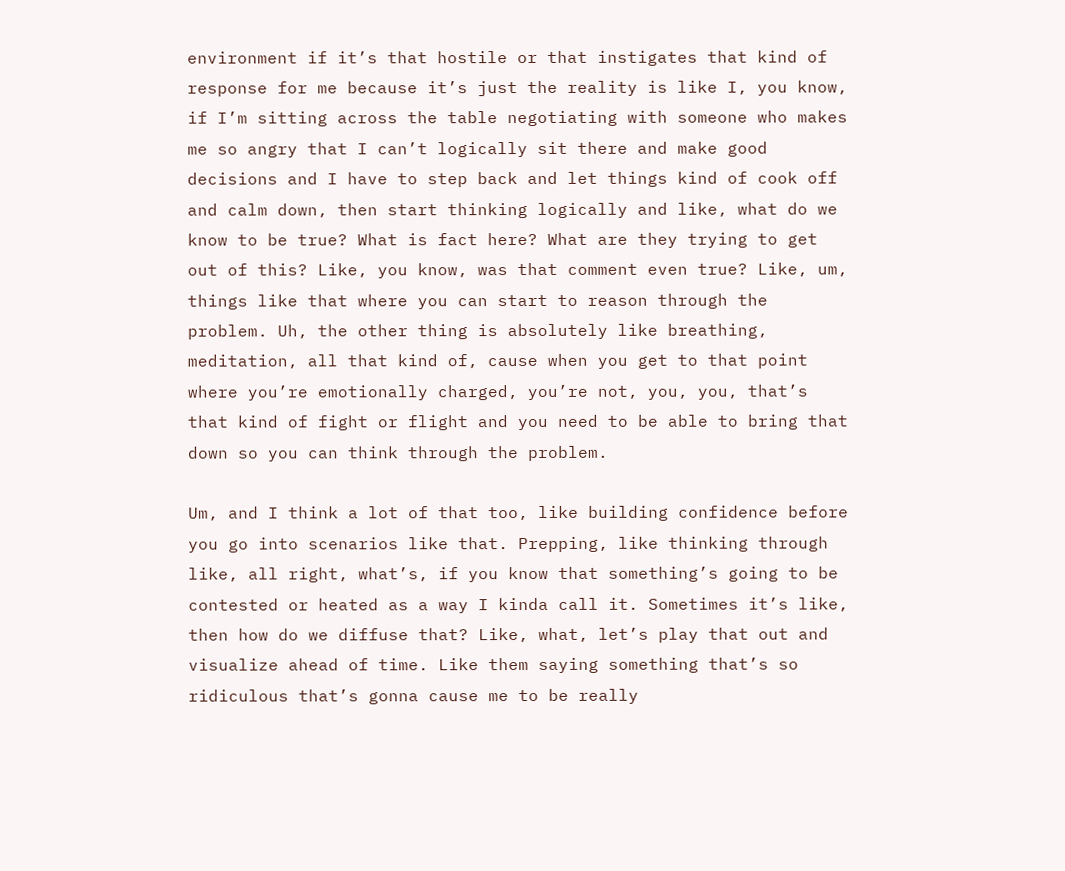environment if it’s that hostile or that instigates that kind of response for me because it’s just the reality is like I, you know, if I’m sitting across the table negotiating with someone who makes me so angry that I can’t logically sit there and make good decisions and I have to step back and let things kind of cook off and calm down, then start thinking logically and like, what do we know to be true? What is fact here? What are they trying to get out of this? Like, you know, was that comment even true? Like, um, things like that where you can start to reason through the problem. Uh, the other thing is absolutely like breathing, meditation, all that kind of, cause when you get to that point where you’re emotionally charged, you’re not, you, you, that’s that kind of fight or flight and you need to be able to bring that down so you can think through the problem.

Um, and I think a lot of that too, like building confidence before you go into scenarios like that. Prepping, like thinking through like, all right, what’s, if you know that something’s going to be contested or heated as a way I kinda call it. Sometimes it’s like, then how do we diffuse that? Like, what, let’s play that out and visualize ahead of time. Like them saying something that’s so ridiculous that’s gonna cause me to be really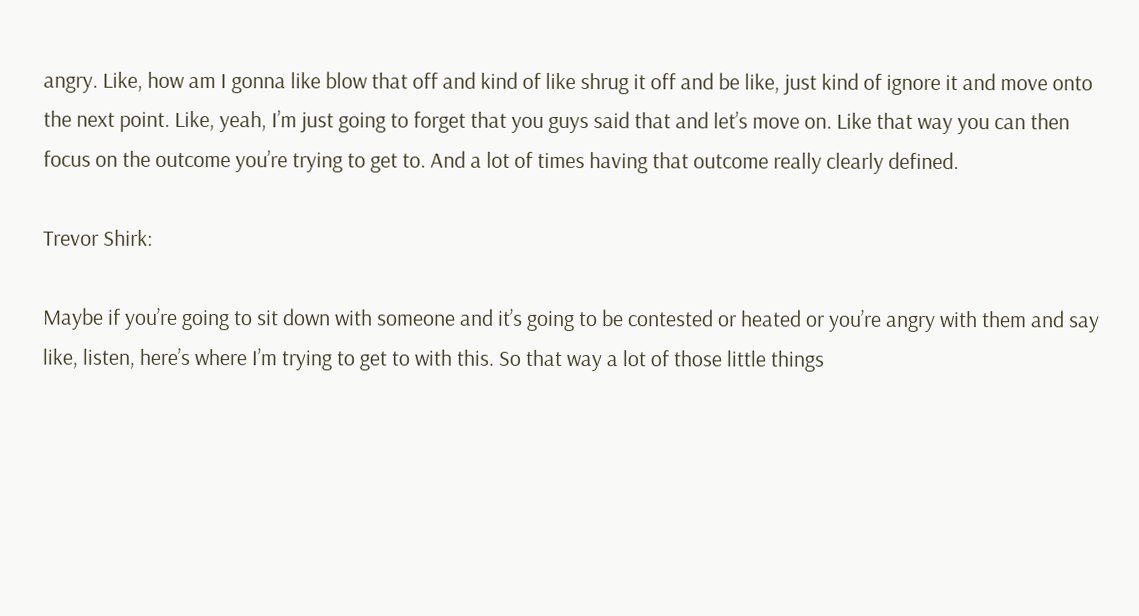angry. Like, how am I gonna like blow that off and kind of like shrug it off and be like, just kind of ignore it and move onto the next point. Like, yeah, I’m just going to forget that you guys said that and let’s move on. Like that way you can then focus on the outcome you’re trying to get to. And a lot of times having that outcome really clearly defined.

Trevor Shirk:

Maybe if you’re going to sit down with someone and it’s going to be contested or heated or you’re angry with them and say like, listen, here’s where I’m trying to get to with this. So that way a lot of those little things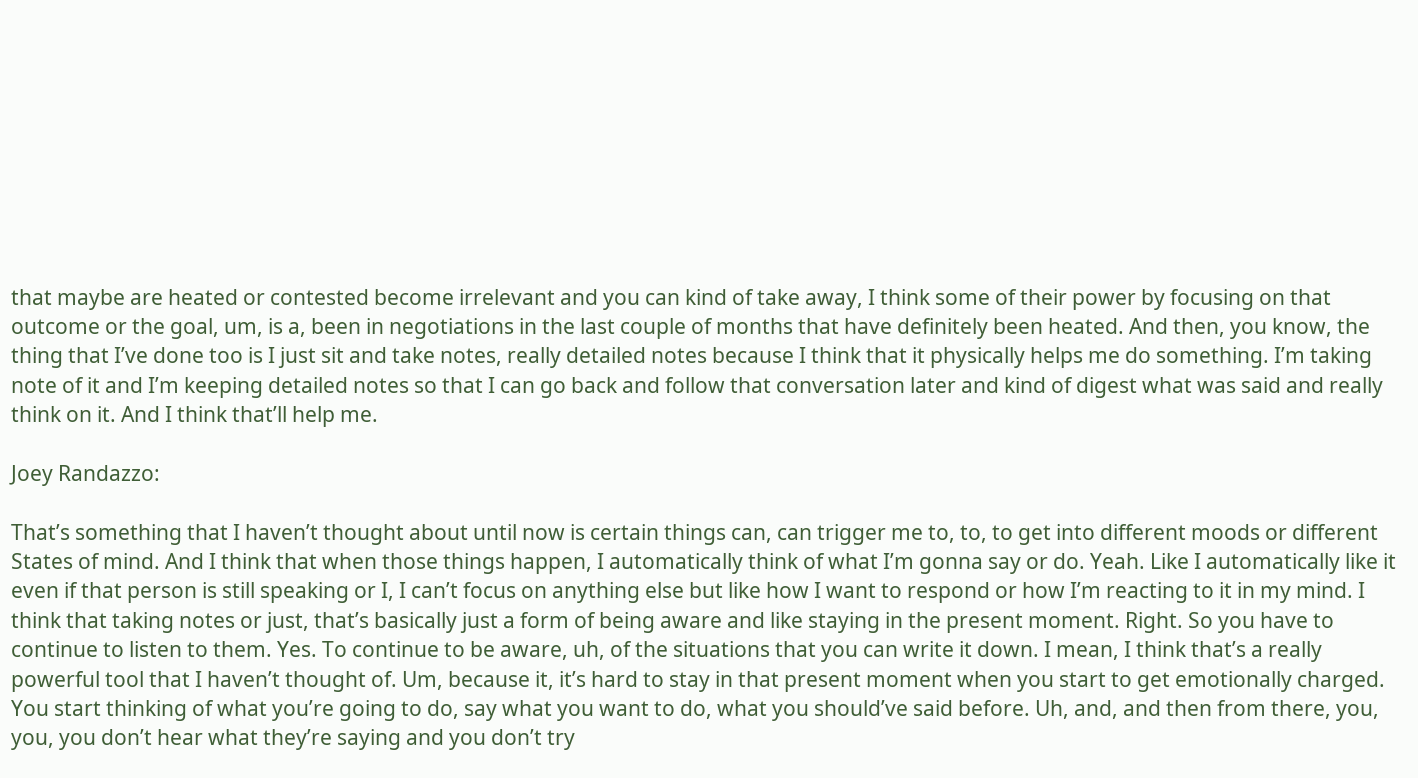that maybe are heated or contested become irrelevant and you can kind of take away, I think some of their power by focusing on that outcome or the goal, um, is a, been in negotiations in the last couple of months that have definitely been heated. And then, you know, the thing that I’ve done too is I just sit and take notes, really detailed notes because I think that it physically helps me do something. I’m taking note of it and I’m keeping detailed notes so that I can go back and follow that conversation later and kind of digest what was said and really think on it. And I think that’ll help me.

Joey Randazzo:

That’s something that I haven’t thought about until now is certain things can, can trigger me to, to, to get into different moods or different States of mind. And I think that when those things happen, I automatically think of what I’m gonna say or do. Yeah. Like I automatically like it even if that person is still speaking or I, I can’t focus on anything else but like how I want to respond or how I’m reacting to it in my mind. I think that taking notes or just, that’s basically just a form of being aware and like staying in the present moment. Right. So you have to continue to listen to them. Yes. To continue to be aware, uh, of the situations that you can write it down. I mean, I think that’s a really powerful tool that I haven’t thought of. Um, because it, it’s hard to stay in that present moment when you start to get emotionally charged. You start thinking of what you’re going to do, say what you want to do, what you should’ve said before. Uh, and, and then from there, you, you, you don’t hear what they’re saying and you don’t try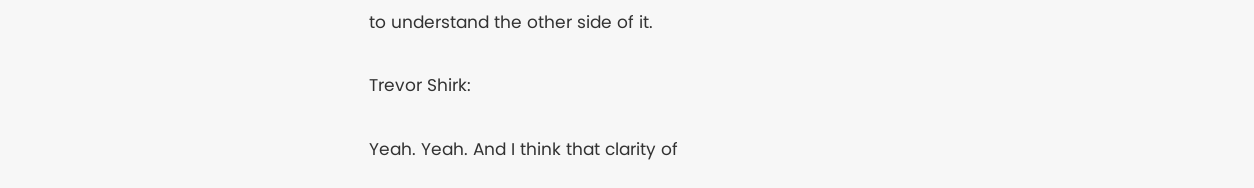to understand the other side of it.

Trevor Shirk:

Yeah. Yeah. And I think that clarity of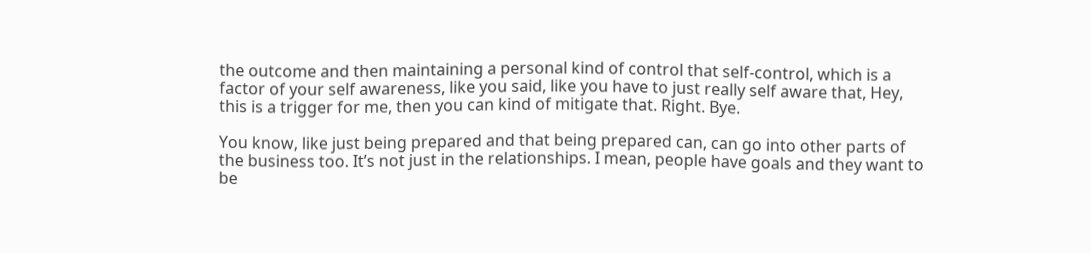the outcome and then maintaining a personal kind of control that self-control, which is a factor of your self awareness, like you said, like you have to just really self aware that, Hey, this is a trigger for me, then you can kind of mitigate that. Right. Bye.

You know, like just being prepared and that being prepared can, can go into other parts of the business too. It’s not just in the relationships. I mean, people have goals and they want to be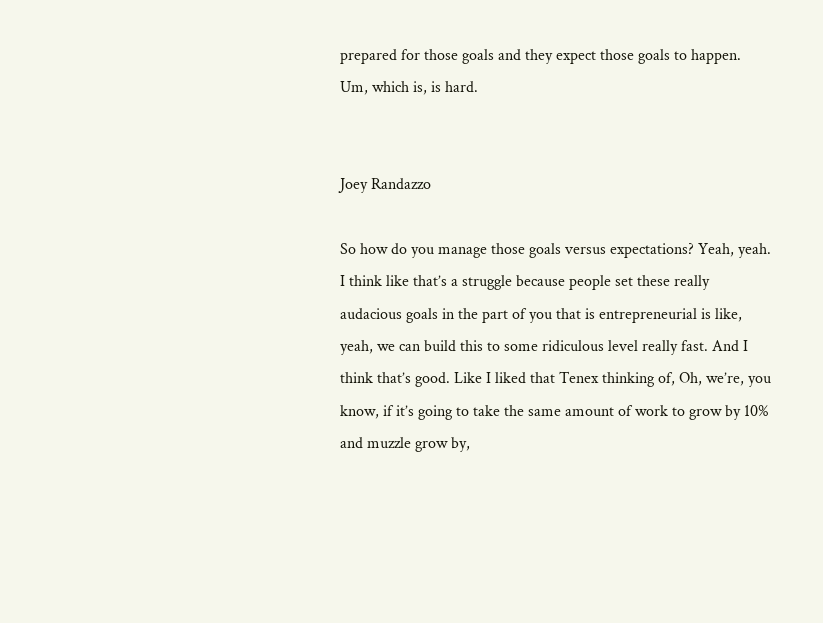prepared for those goals and they expect those goals to happen. Um, which is, is hard.


Joey Randazzo

So how do you manage those goals versus expectations? Yeah, yeah. I think like that’s a struggle because people set these really audacious goals in the part of you that is entrepreneurial is like, yeah, we can build this to some ridiculous level really fast. And I think that’s good. Like I liked that Tenex thinking of, Oh, we’re, you know, if it’s going to take the same amount of work to grow by 10% and muzzle grow by,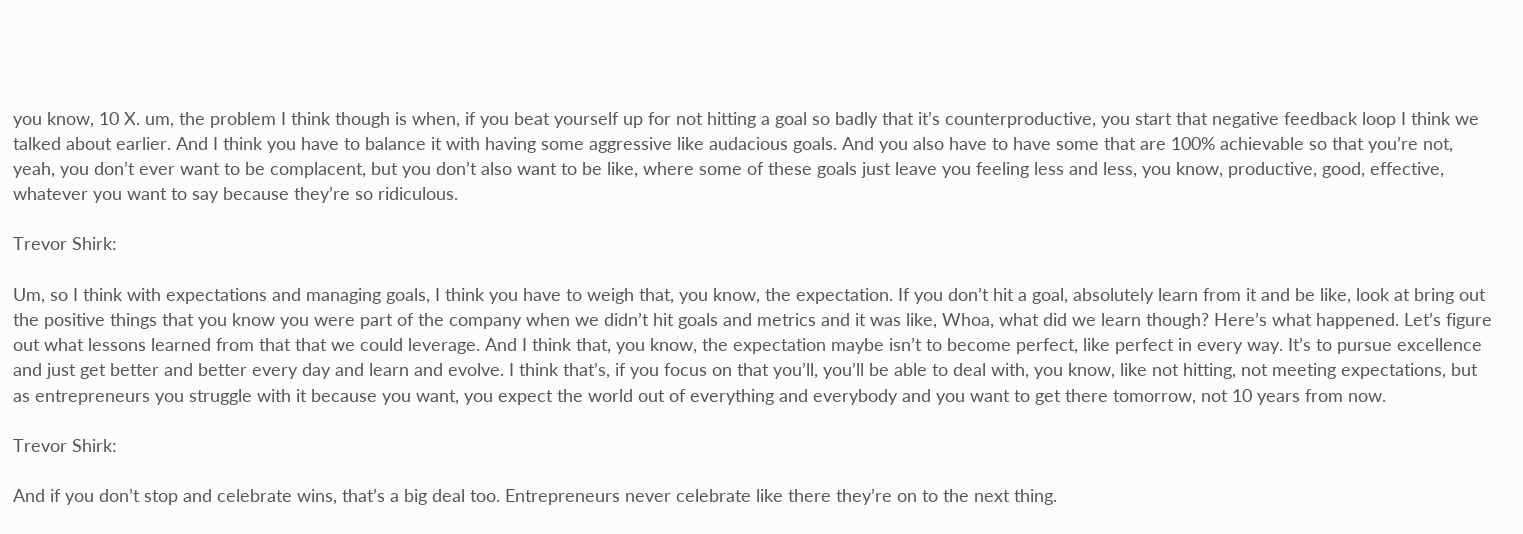you know, 10 X. um, the problem I think though is when, if you beat yourself up for not hitting a goal so badly that it’s counterproductive, you start that negative feedback loop I think we talked about earlier. And I think you have to balance it with having some aggressive like audacious goals. And you also have to have some that are 100% achievable so that you’re not, yeah, you don’t ever want to be complacent, but you don’t also want to be like, where some of these goals just leave you feeling less and less, you know, productive, good, effective, whatever you want to say because they’re so ridiculous.

Trevor Shirk:

Um, so I think with expectations and managing goals, I think you have to weigh that, you know, the expectation. If you don’t hit a goal, absolutely learn from it and be like, look at bring out the positive things that you know you were part of the company when we didn’t hit goals and metrics and it was like, Whoa, what did we learn though? Here’s what happened. Let’s figure out what lessons learned from that that we could leverage. And I think that, you know, the expectation maybe isn’t to become perfect, like perfect in every way. It’s to pursue excellence and just get better and better every day and learn and evolve. I think that’s, if you focus on that you’ll, you’ll be able to deal with, you know, like not hitting, not meeting expectations, but as entrepreneurs you struggle with it because you want, you expect the world out of everything and everybody and you want to get there tomorrow, not 10 years from now.

Trevor Shirk:

And if you don’t stop and celebrate wins, that’s a big deal too. Entrepreneurs never celebrate like there they’re on to the next thing.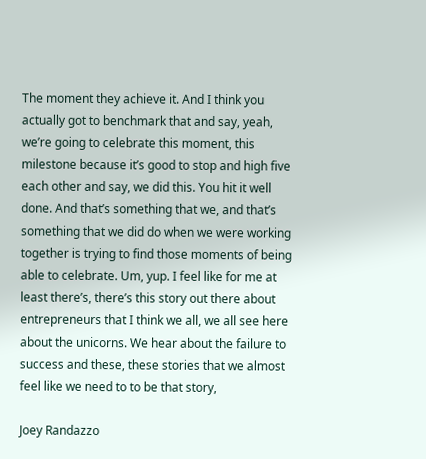The moment they achieve it. And I think you actually got to benchmark that and say, yeah, we’re going to celebrate this moment, this milestone because it’s good to stop and high five each other and say, we did this. You hit it well done. And that’s something that we, and that’s something that we did do when we were working together is trying to find those moments of being able to celebrate. Um, yup. I feel like for me at least there’s, there’s this story out there about entrepreneurs that I think we all, we all see here about the unicorns. We hear about the failure to success and these, these stories that we almost feel like we need to to be that story,

Joey Randazzo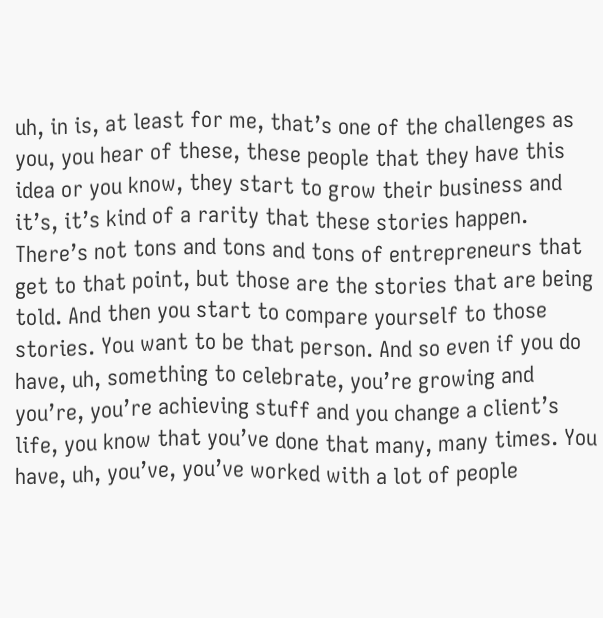uh, in is, at least for me, that’s one of the challenges as you, you hear of these, these people that they have this idea or you know, they start to grow their business and it’s, it’s kind of a rarity that these stories happen. There’s not tons and tons and tons of entrepreneurs that get to that point, but those are the stories that are being told. And then you start to compare yourself to those stories. You want to be that person. And so even if you do have, uh, something to celebrate, you’re growing and you’re, you’re achieving stuff and you change a client’s life, you know that you’ve done that many, many times. You have, uh, you’ve, you’ve worked with a lot of people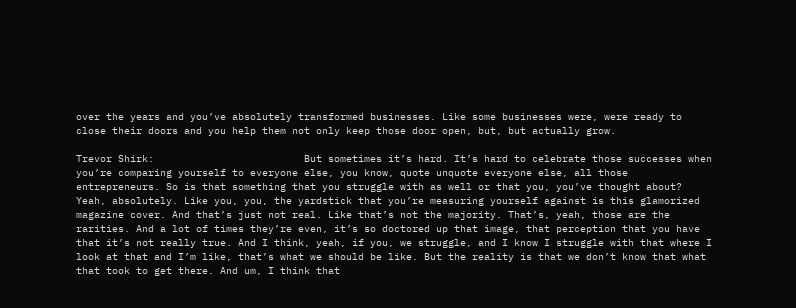over the years and you’ve absolutely transformed businesses. Like some businesses were, were ready to close their doors and you help them not only keep those door open, but, but actually grow.

Trevor Shirk:                         But sometimes it’s hard. It’s hard to celebrate those successes when you’re comparing yourself to everyone else, you know, quote unquote everyone else, all those entrepreneurs. So is that something that you struggle with as well or that you, you’ve thought about? Yeah, absolutely. Like you, you, the yardstick that you’re measuring yourself against is this glamorized magazine cover. And that’s just not real. Like that’s not the majority. That’s, yeah, those are the rarities. And a lot of times they’re even, it’s so doctored up that image, that perception that you have that it’s not really true. And I think, yeah, if you, we struggle, and I know I struggle with that where I look at that and I’m like, that’s what we should be like. But the reality is that we don’t know that what that took to get there. And um, I think that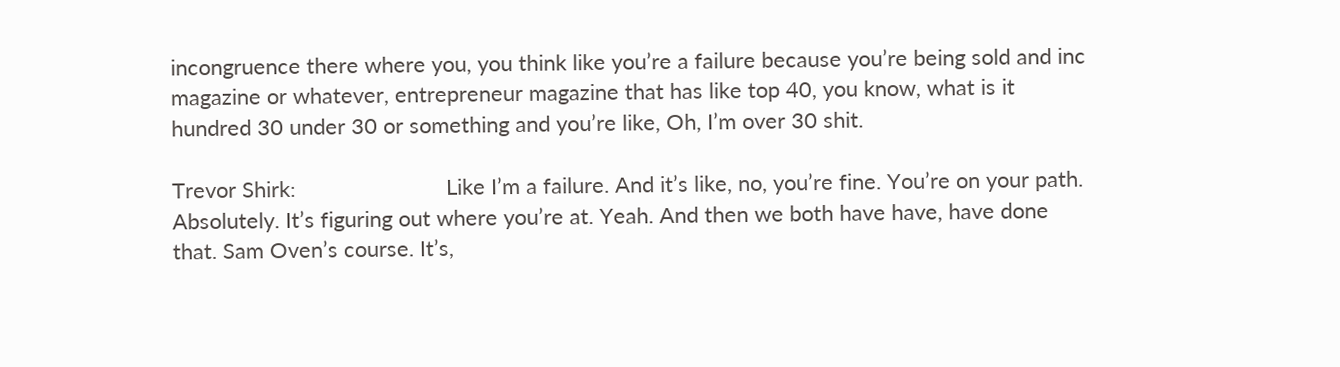incongruence there where you, you think like you’re a failure because you’re being sold and inc magazine or whatever, entrepreneur magazine that has like top 40, you know, what is it hundred 30 under 30 or something and you’re like, Oh, I’m over 30 shit.

Trevor Shirk:                         Like I’m a failure. And it’s like, no, you’re fine. You’re on your path. Absolutely. It’s figuring out where you’re at. Yeah. And then we both have have, have done that. Sam Oven’s course. It’s,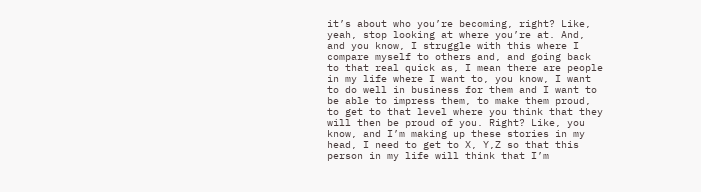it’s about who you’re becoming, right? Like, yeah, stop looking at where you’re at. And, and you know, I struggle with this where I compare myself to others and, and going back to that real quick as, I mean there are people in my life where I want to, you know, I want to do well in business for them and I want to be able to impress them, to make them proud, to get to that level where you think that they will then be proud of you. Right? Like, you know, and I’m making up these stories in my head, I need to get to X, Y,Z so that this person in my life will think that I’m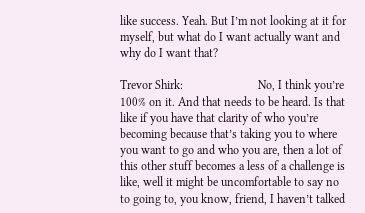like success. Yeah. But I’m not looking at it for myself, but what do I want actually want and why do I want that?

Trevor Shirk:                         No, I think you’re 100% on it. And that needs to be heard. Is that like if you have that clarity of who you’re becoming because that’s taking you to where you want to go and who you are, then a lot of this other stuff becomes a less of a challenge is like, well it might be uncomfortable to say no to going to, you know, friend, I haven’t talked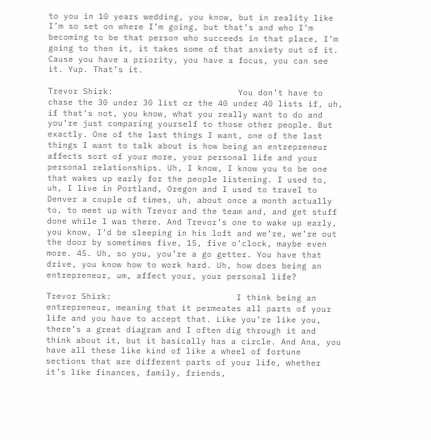to you in 10 years wedding, you know, but in reality like I’m so set on where I’m going, but that’s and who I’m becoming to be that person who succeeds in that place, I’m going to then it, it takes some of that anxiety out of it. Cause you have a priority, you have a focus, you can see it. Yup. That’s it.

Trevor Shirk:                         You don’t have to chase the 30 under 30 list or the 40 under 40 lists if, uh, if that’s not, you know, what you really want to do and you’re just comparing yourself to those other people. But exactly. One of the last things I want, one of the last things I want to talk about is how being an entrepreneur affects sort of your more, your personal life and your personal relationships. Uh, I know, I know you to be one that wakes up early for the people listening. I used to, uh, I live in Portland, Oregon and I used to travel to Denver a couple of times, uh, about once a month actually to, to meet up with Trevor and the team and, and get stuff done while I was there. And Trevor’s one to wake up early, you know, I’d be sleeping in his loft and we’re, we’re out the door by sometimes five, 15, five o’clock, maybe even more. 45. Uh, so you, you’re a go getter. You have that drive, you know how to work hard. Uh, how does being an entrepreneur, um, affect your, your personal life?

Trevor Shirk:                         I think being an entrepreneur, meaning that it permeates all parts of your life and you have to accept that. Like you’re like you, there’s a great diagram and I often dig through it and think about it, but it basically has a circle. And Ana, you have all these like kind of like a wheel of fortune sections that are different parts of your life, whether it’s like finances, family, friends,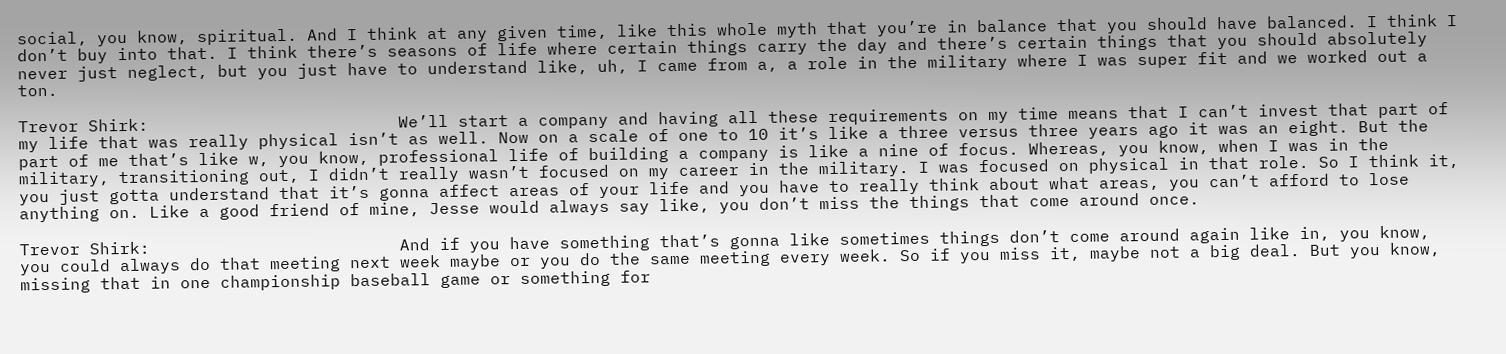social, you know, spiritual. And I think at any given time, like this whole myth that you’re in balance that you should have balanced. I think I don’t buy into that. I think there’s seasons of life where certain things carry the day and there’s certain things that you should absolutely never just neglect, but you just have to understand like, uh, I came from a, a role in the military where I was super fit and we worked out a ton.

Trevor Shirk:                         We’ll start a company and having all these requirements on my time means that I can’t invest that part of my life that was really physical isn’t as well. Now on a scale of one to 10 it’s like a three versus three years ago it was an eight. But the part of me that’s like w, you know, professional life of building a company is like a nine of focus. Whereas, you know, when I was in the military, transitioning out, I didn’t really wasn’t focused on my career in the military. I was focused on physical in that role. So I think it, you just gotta understand that it’s gonna affect areas of your life and you have to really think about what areas, you can’t afford to lose anything on. Like a good friend of mine, Jesse would always say like, you don’t miss the things that come around once.

Trevor Shirk:                         And if you have something that’s gonna like sometimes things don’t come around again like in, you know, you could always do that meeting next week maybe or you do the same meeting every week. So if you miss it, maybe not a big deal. But you know, missing that in one championship baseball game or something for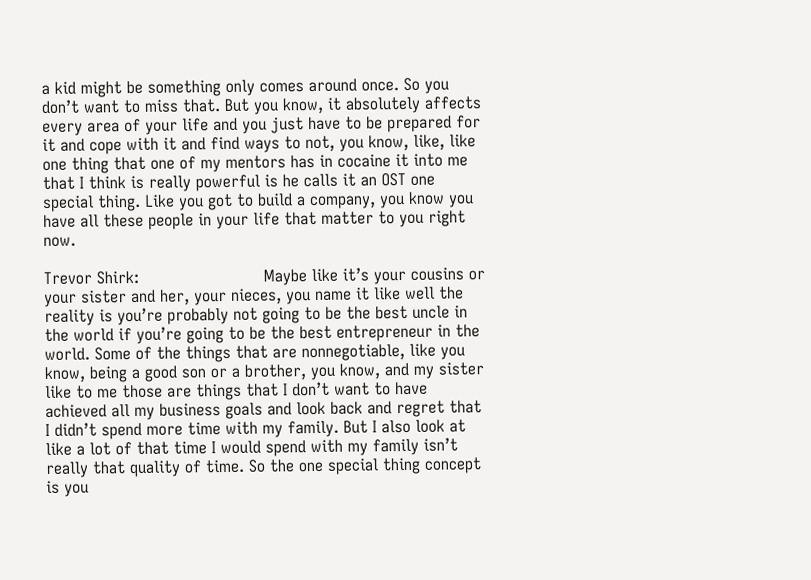a kid might be something only comes around once. So you don’t want to miss that. But you know, it absolutely affects every area of your life and you just have to be prepared for it and cope with it and find ways to not, you know, like, like one thing that one of my mentors has in cocaine it into me that I think is really powerful is he calls it an OST one special thing. Like you got to build a company, you know you have all these people in your life that matter to you right now.

Trevor Shirk:                         Maybe like it’s your cousins or your sister and her, your nieces, you name it like well the reality is you’re probably not going to be the best uncle in the world if you’re going to be the best entrepreneur in the world. Some of the things that are nonnegotiable, like you know, being a good son or a brother, you know, and my sister like to me those are things that I don’t want to have achieved all my business goals and look back and regret that I didn’t spend more time with my family. But I also look at like a lot of that time I would spend with my family isn’t really that quality of time. So the one special thing concept is you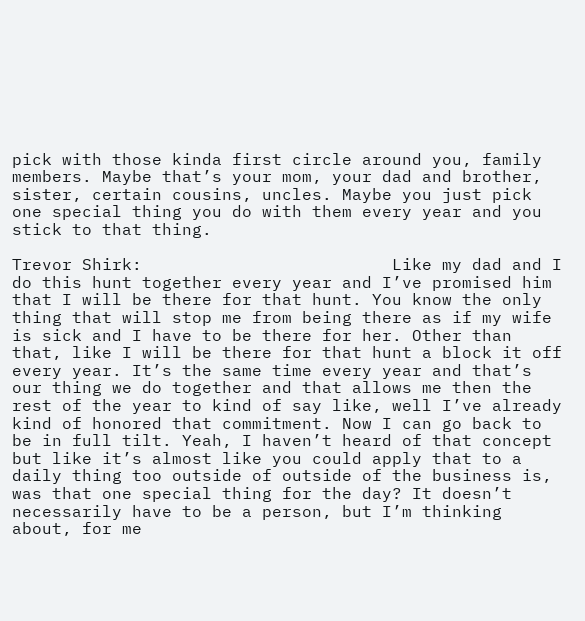pick with those kinda first circle around you, family members. Maybe that’s your mom, your dad and brother, sister, certain cousins, uncles. Maybe you just pick one special thing you do with them every year and you stick to that thing.

Trevor Shirk:                         Like my dad and I do this hunt together every year and I’ve promised him that I will be there for that hunt. You know the only thing that will stop me from being there as if my wife is sick and I have to be there for her. Other than that, like I will be there for that hunt a block it off every year. It’s the same time every year and that’s our thing we do together and that allows me then the rest of the year to kind of say like, well I’ve already kind of honored that commitment. Now I can go back to be in full tilt. Yeah, I haven’t heard of that concept but like it’s almost like you could apply that to a daily thing too outside of outside of the business is, was that one special thing for the day? It doesn’t necessarily have to be a person, but I’m thinking about, for me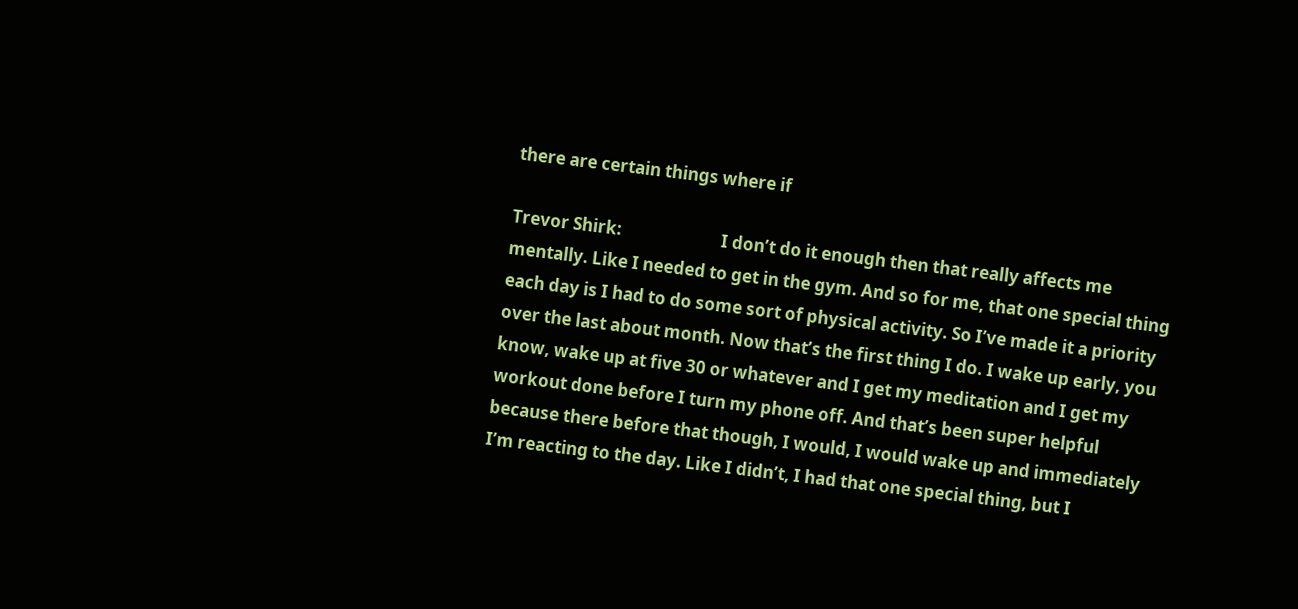there are certain things where if

Trevor Shirk:                         I don’t do it enough then that really affects me mentally. Like I needed to get in the gym. And so for me, that one special thing each day is I had to do some sort of physical activity. So I’ve made it a priority over the last about month. Now that’s the first thing I do. I wake up early, you know, wake up at five 30 or whatever and I get my meditation and I get my workout done before I turn my phone off. And that’s been super helpful because there before that though, I would, I would wake up and immediately I’m reacting to the day. Like I didn’t, I had that one special thing, but I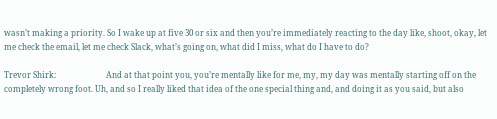wasn’t making a priority. So I wake up at five 30 or six and then you’re immediately reacting to the day like, shoot, okay, let me check the email, let me check Slack, what’s going on, what did I miss, what do I have to do?

Trevor Shirk:                         And at that point you, you’re mentally like for me, my, my day was mentally starting off on the completely wrong foot. Uh, and so I really liked that idea of the one special thing and, and doing it as you said, but also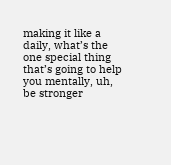making it like a daily, what’s the one special thing that’s going to help you mentally, uh, be stronger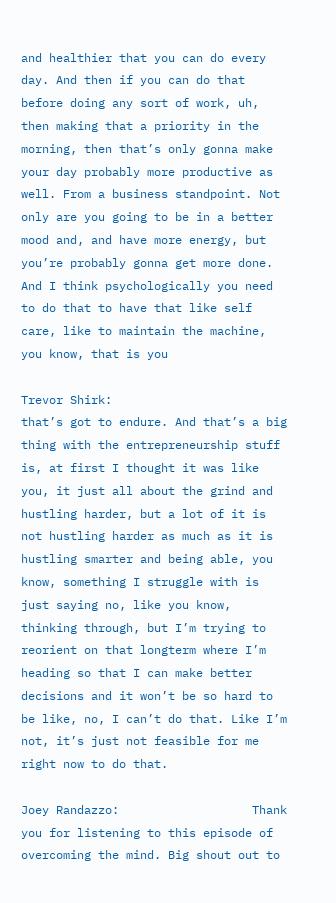and healthier that you can do every day. And then if you can do that before doing any sort of work, uh, then making that a priority in the morning, then that’s only gonna make your day probably more productive as well. From a business standpoint. Not only are you going to be in a better mood and, and have more energy, but you’re probably gonna get more done. And I think psychologically you need to do that to have that like self care, like to maintain the machine, you know, that is you

Trevor Shirk:                         that’s got to endure. And that’s a big thing with the entrepreneurship stuff is, at first I thought it was like you, it just all about the grind and hustling harder, but a lot of it is not hustling harder as much as it is hustling smarter and being able, you know, something I struggle with is just saying no, like you know, thinking through, but I’m trying to reorient on that longterm where I’m heading so that I can make better decisions and it won’t be so hard to be like, no, I can’t do that. Like I’m not, it’s just not feasible for me right now to do that.

Joey Randazzo:                   Thank you for listening to this episode of overcoming the mind. Big shout out to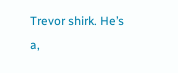Trevor shirk. He’s a,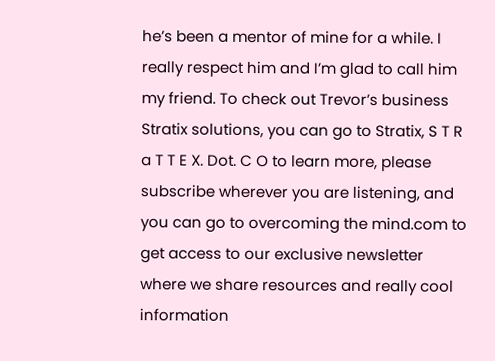he’s been a mentor of mine for a while. I really respect him and I’m glad to call him my friend. To check out Trevor’s business Stratix solutions, you can go to Stratix, S T R a T T E X. Dot. C O to learn more, please subscribe wherever you are listening, and you can go to overcoming the mind.com to get access to our exclusive newsletter where we share resources and really cool information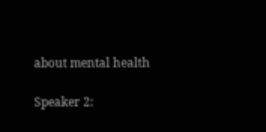about mental health

Speaker 2: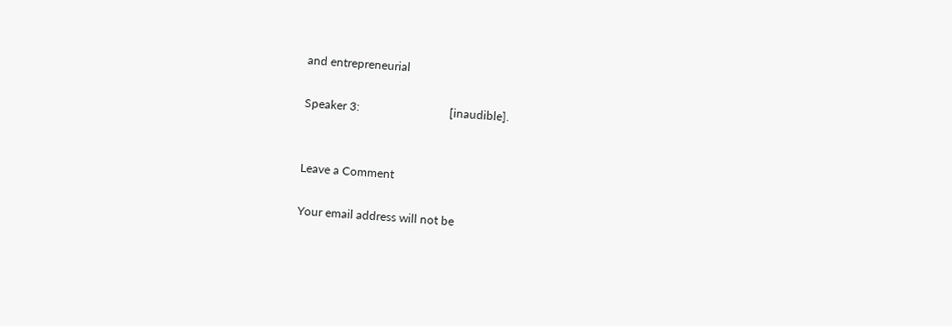and entrepreneurial

Speaker 3:                              [inaudible].


Leave a Comment

Your email address will not be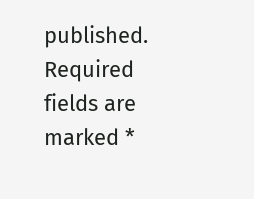published. Required fields are marked *